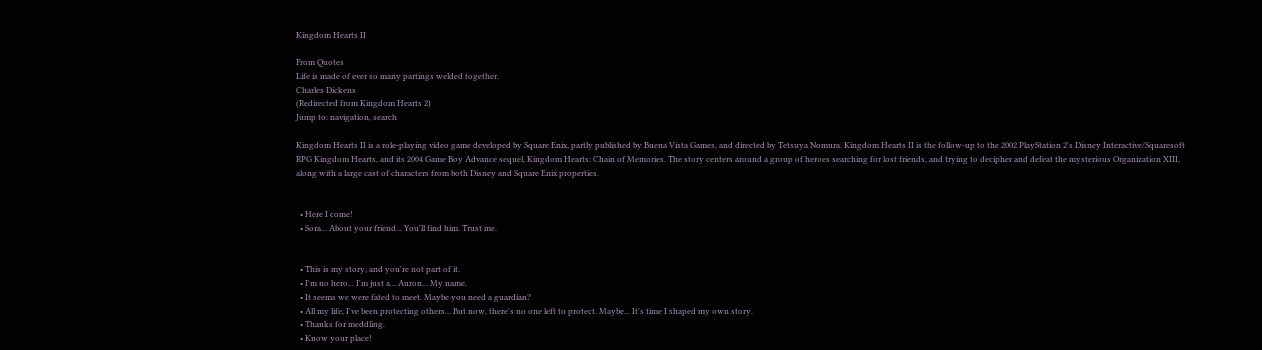Kingdom Hearts II

From Quotes
Life is made of ever so many partings welded together.
Charles Dickens
(Redirected from Kingdom Hearts 2)
Jump to: navigation, search

Kingdom Hearts II is a role-playing video game developed by Square Enix, partly published by Buena Vista Games, and directed by Tetsuya Nomura. Kingdom Hearts II is the follow-up to the 2002 PlayStation 2's Disney Interactive/Squaresoft RPG Kingdom Hearts, and its 2004 Game Boy Advance sequel, Kingdom Hearts: Chain of Memories. The story centers around a group of heroes searching for lost friends, and trying to decipher and defeat the mysterious Organization XIII, along with a large cast of characters from both Disney and Square Enix properties.


  • Here I come!
  • Sora... About your friend... You'll find him. Trust me.


  • This is my story, and you're not part of it.
  • I'm no hero... I'm just a... Auron... My name.
  • It seems we were fated to meet. Maybe you need a guardian?
  • All my life, I've been protecting others... But now, there's no one left to protect. Maybe... It's time I shaped my own story.
  • Thanks for meddling.
  • Know your place!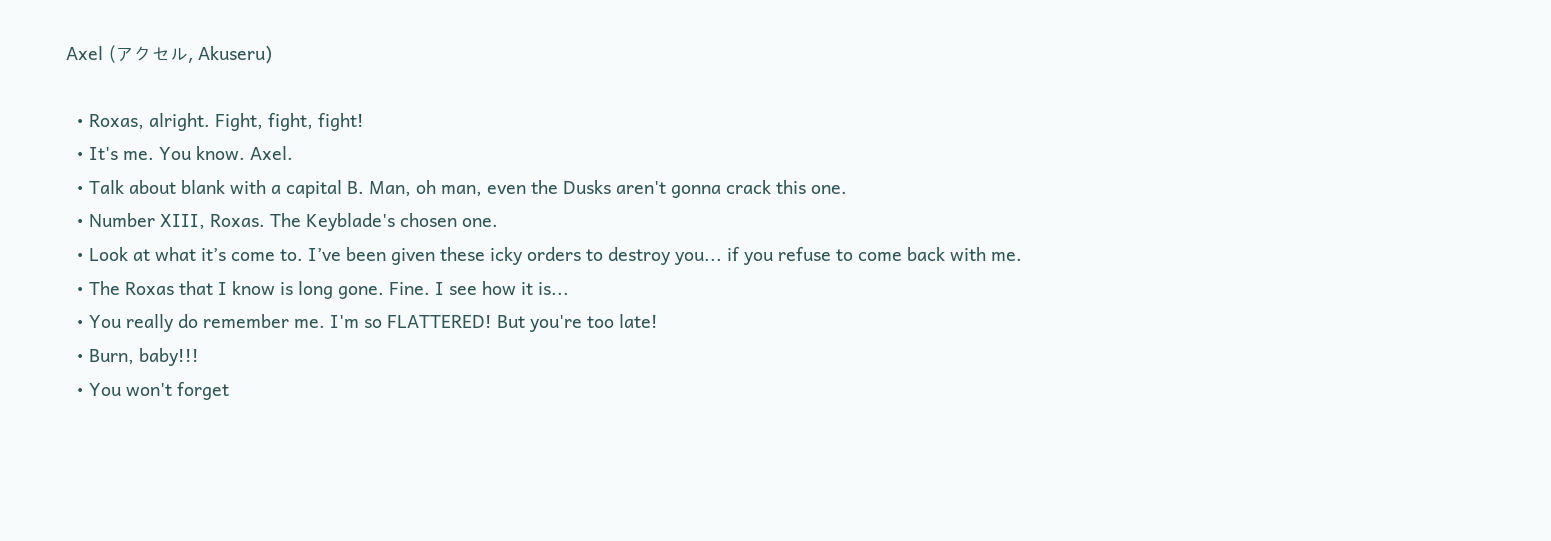Axel (アクセル, Akuseru)

  • Roxas, alright. Fight, fight, fight!
  • It's me. You know. Axel.
  • Talk about blank with a capital B. Man, oh man, even the Dusks aren't gonna crack this one.
  • Number XIII, Roxas. The Keyblade's chosen one.
  • Look at what it’s come to. I’ve been given these icky orders to destroy you... if you refuse to come back with me.
  • The Roxas that I know is long gone. Fine. I see how it is...
  • You really do remember me. I'm so FLATTERED! But you're too late!
  • Burn, baby!!!
  • You won't forget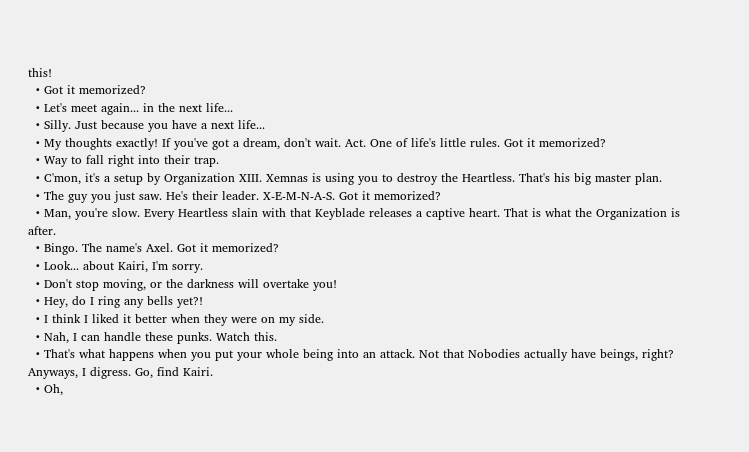this!
  • Got it memorized?
  • Let's meet again... in the next life...
  • Silly. Just because you have a next life...
  • My thoughts exactly! If you've got a dream, don't wait. Act. One of life's little rules. Got it memorized?
  • Way to fall right into their trap.
  • C'mon, it's a setup by Organization XIII. Xemnas is using you to destroy the Heartless. That's his big master plan.
  • The guy you just saw. He's their leader. X-E-M-N-A-S. Got it memorized?
  • Man, you're slow. Every Heartless slain with that Keyblade releases a captive heart. That is what the Organization is after.
  • Bingo. The name's Axel. Got it memorized?
  • Look... about Kairi, I'm sorry.
  • Don't stop moving, or the darkness will overtake you!
  • Hey, do I ring any bells yet?!
  • I think I liked it better when they were on my side.
  • Nah, I can handle these punks. Watch this.
  • That's what happens when you put your whole being into an attack. Not that Nobodies actually have beings, right? Anyways, I digress. Go, find Kairi.
  • Oh,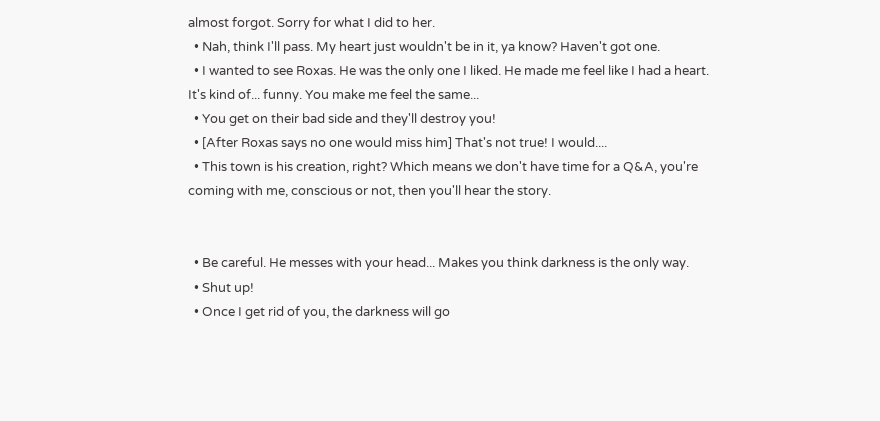almost forgot. Sorry for what I did to her.
  • Nah, think I'll pass. My heart just wouldn't be in it, ya know? Haven't got one.
  • I wanted to see Roxas. He was the only one I liked. He made me feel like I had a heart. It's kind of... funny. You make me feel the same...
  • You get on their bad side and they'll destroy you!
  • [After Roxas says no one would miss him] That's not true! I would....
  • This town is his creation, right? Which means we don't have time for a Q&A, you're coming with me, conscious or not, then you'll hear the story.


  • Be careful. He messes with your head... Makes you think darkness is the only way.
  • Shut up!
  • Once I get rid of you, the darkness will go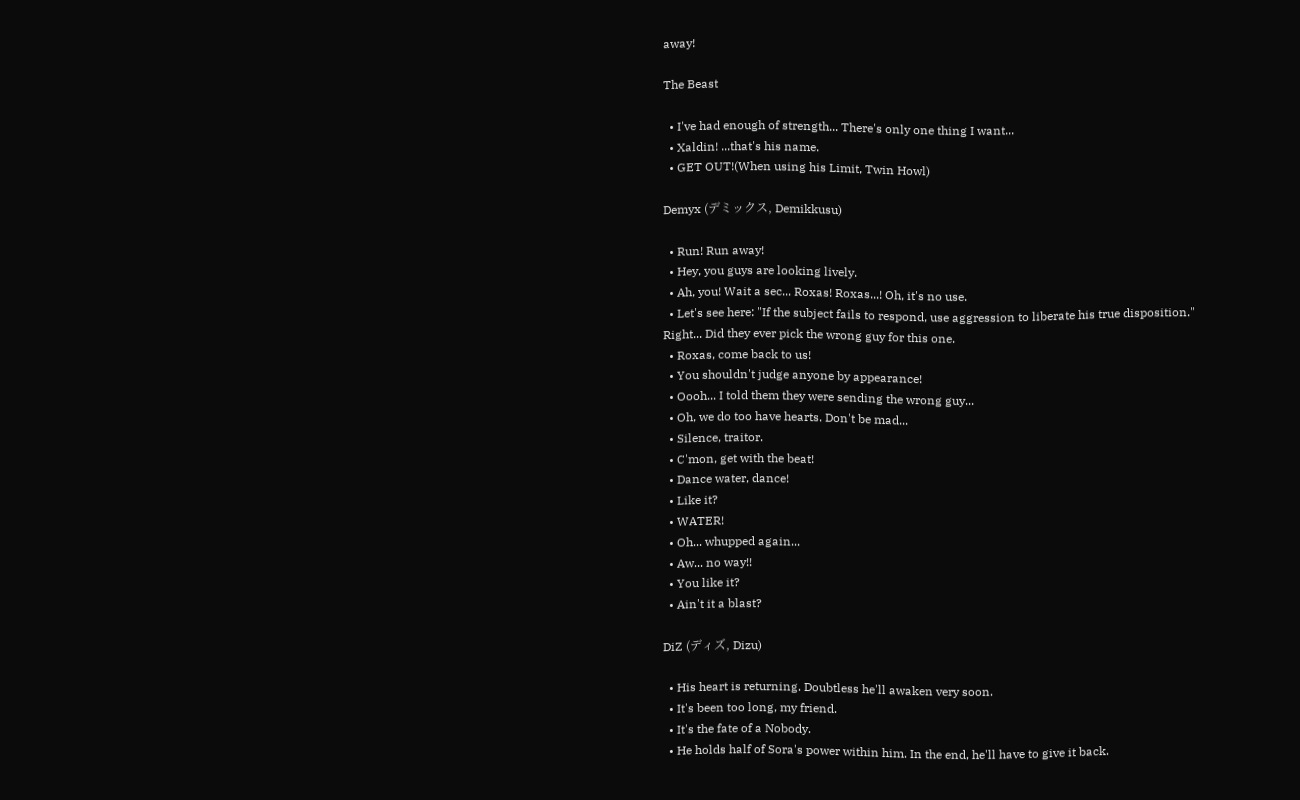away!

The Beast

  • I've had enough of strength... There's only one thing I want...
  • Xaldin! ...that's his name.
  • GET OUT!(When using his Limit, Twin Howl)

Demyx (デミックス, Demikkusu)

  • Run! Run away!
  • Hey, you guys are looking lively.
  • Ah, you! Wait a sec... Roxas! Roxas...! Oh, it's no use.
  • Let's see here: "If the subject fails to respond, use aggression to liberate his true disposition." Right... Did they ever pick the wrong guy for this one.
  • Roxas, come back to us!
  • You shouldn't judge anyone by appearance!
  • Oooh... I told them they were sending the wrong guy...
  • Oh, we do too have hearts. Don't be mad...
  • Silence, traitor.
  • C'mon, get with the beat!
  • Dance water, dance!
  • Like it?
  • WATER!
  • Oh... whupped again...
  • Aw... no way!!
  • You like it?
  • Ain't it a blast?

DiZ (ディズ, Dizu)

  • His heart is returning. Doubtless he'll awaken very soon.
  • It's been too long, my friend.
  • It's the fate of a Nobody.
  • He holds half of Sora's power within him. In the end, he'll have to give it back.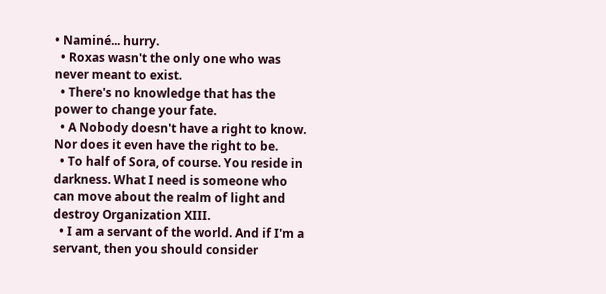• Naminé... hurry.
  • Roxas wasn't the only one who was never meant to exist.
  • There's no knowledge that has the power to change your fate.
  • A Nobody doesn't have a right to know. Nor does it even have the right to be.
  • To half of Sora, of course. You reside in darkness. What I need is someone who can move about the realm of light and destroy Organization XIII.
  • I am a servant of the world. And if I'm a servant, then you should consider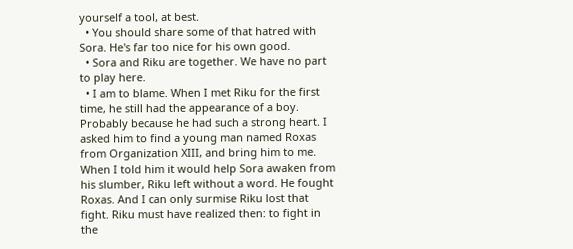yourself a tool, at best.
  • You should share some of that hatred with Sora. He's far too nice for his own good.
  • Sora and Riku are together. We have no part to play here.
  • I am to blame. When I met Riku for the first time, he still had the appearance of a boy. Probably because he had such a strong heart. I asked him to find a young man named Roxas from Organization XIII, and bring him to me. When I told him it would help Sora awaken from his slumber, Riku left without a word. He fought Roxas. And I can only surmise Riku lost that fight. Riku must have realized then: to fight in the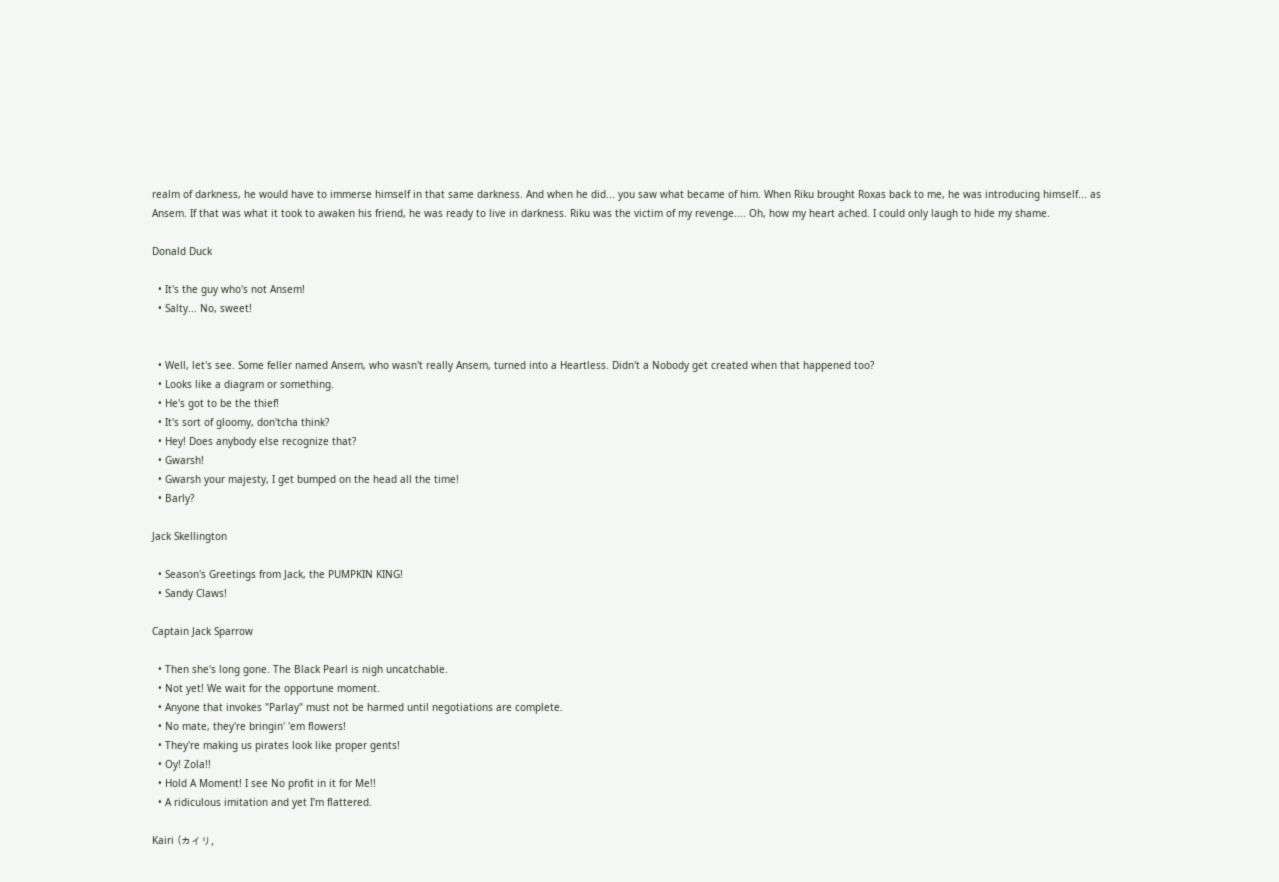realm of darkness, he would have to immerse himself in that same darkness. And when he did... you saw what became of him. When Riku brought Roxas back to me, he was introducing himself... as Ansem. If that was what it took to awaken his friend, he was ready to live in darkness. Riku was the victim of my revenge.... Oh, how my heart ached. I could only laugh to hide my shame.

Donald Duck

  • It's the guy who's not Ansem!
  • Salty... No, sweet!


  • Well, let's see. Some feller named Ansem, who wasn't really Ansem, turned into a Heartless. Didn't a Nobody get created when that happened too?
  • Looks like a diagram or something.
  • He's got to be the thief!
  • It's sort of gloomy, don'tcha think?
  • Hey! Does anybody else recognize that?
  • Gwarsh!
  • Gwarsh your majesty, I get bumped on the head all the time!
  • Barly?

Jack Skellington

  • Season's Greetings from Jack, the PUMPKIN KING!
  • Sandy Claws!

Captain Jack Sparrow

  • Then she's long gone. The Black Pearl is nigh uncatchable.
  • Not yet! We wait for the opportune moment.
  • Anyone that invokes "Parlay" must not be harmed until negotiations are complete.
  • No mate, they're bringin' 'em flowers!
  • They're making us pirates look like proper gents!
  • Oy! Zola!!
  • Hold A Moment! I see No profit in it for Me!!
  • A ridiculous imitation and yet I'm flattered.

Kairi (カイリ,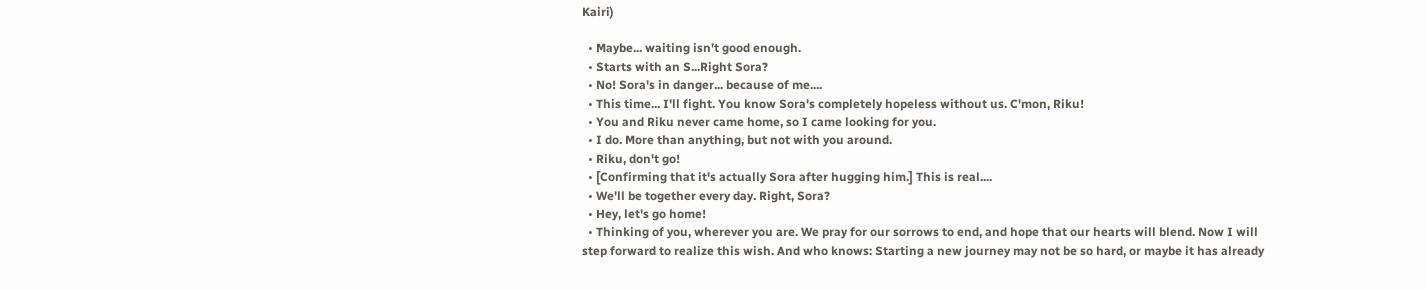Kairi)

  • Maybe... waiting isn't good enough.
  • Starts with an S...Right Sora?
  • No! Sora's in danger... because of me....
  • This time... I'll fight. You know Sora's completely hopeless without us. C'mon, Riku!
  • You and Riku never came home, so I came looking for you.
  • I do. More than anything, but not with you around.
  • Riku, don't go!
  • [Confirming that it's actually Sora after hugging him.] This is real....
  • We'll be together every day. Right, Sora?
  • Hey, let's go home!
  • Thinking of you, wherever you are. We pray for our sorrows to end, and hope that our hearts will blend. Now I will step forward to realize this wish. And who knows: Starting a new journey may not be so hard, or maybe it has already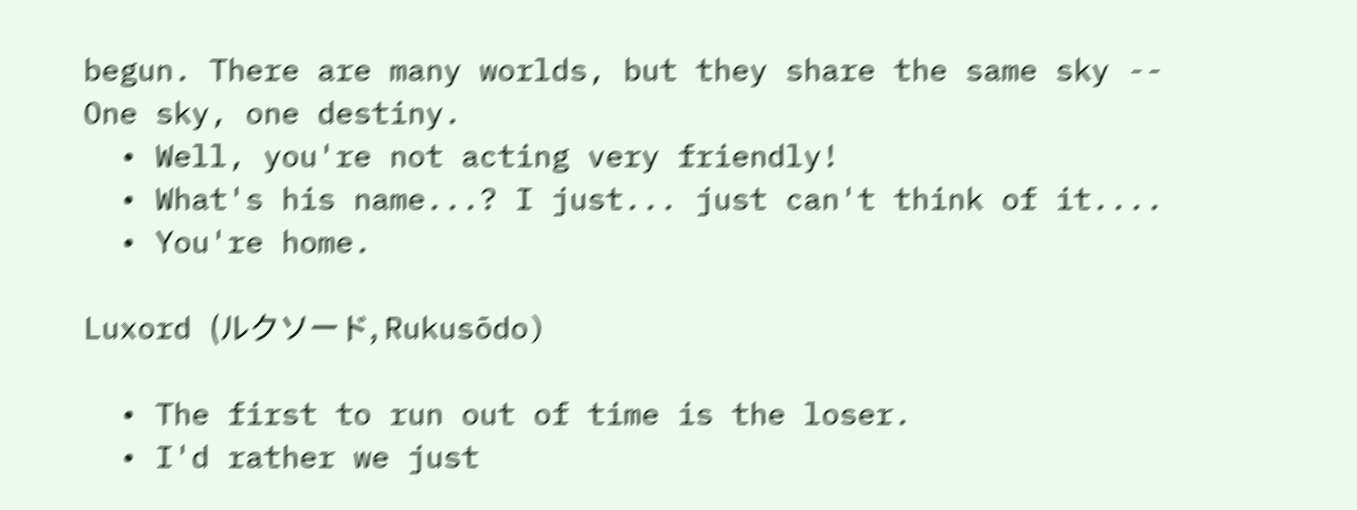begun. There are many worlds, but they share the same sky -- One sky, one destiny.
  • Well, you're not acting very friendly!
  • What's his name...? I just... just can't think of it....
  • You're home.

Luxord (ルクソード, Rukusōdo)

  • The first to run out of time is the loser.
  • I'd rather we just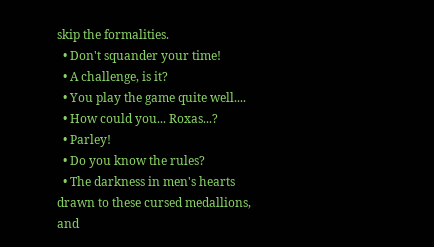skip the formalities.
  • Don't squander your time!
  • A challenge, is it?
  • You play the game quite well....
  • How could you... Roxas...?
  • Parley!
  • Do you know the rules?
  • The darkness in men's hearts drawn to these cursed medallions, and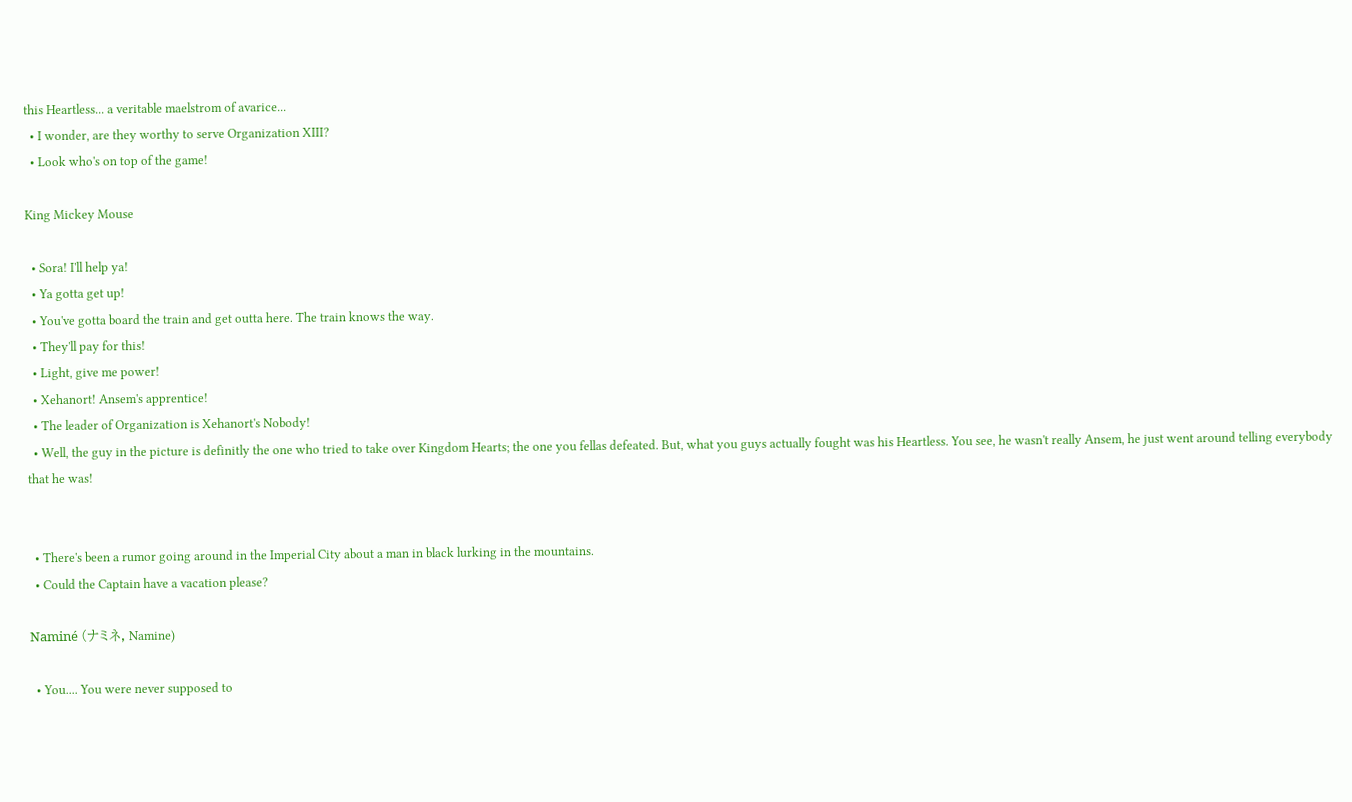this Heartless... a veritable maelstrom of avarice...
  • I wonder, are they worthy to serve Organization XIII?
  • Look who's on top of the game!

King Mickey Mouse

  • Sora! I'll help ya!
  • Ya gotta get up!
  • You've gotta board the train and get outta here. The train knows the way.
  • They'll pay for this!
  • Light, give me power!
  • Xehanort! Ansem's apprentice!
  • The leader of Organization is Xehanort's Nobody!
  • Well, the guy in the picture is definitly the one who tried to take over Kingdom Hearts; the one you fellas defeated. But, what you guys actually fought was his Heartless. You see, he wasn't really Ansem, he just went around telling everybody that he was!


  • There's been a rumor going around in the Imperial City about a man in black lurking in the mountains.
  • Could the Captain have a vacation please?

Naminé (ナミネ, Namine)

  • You.... You were never supposed to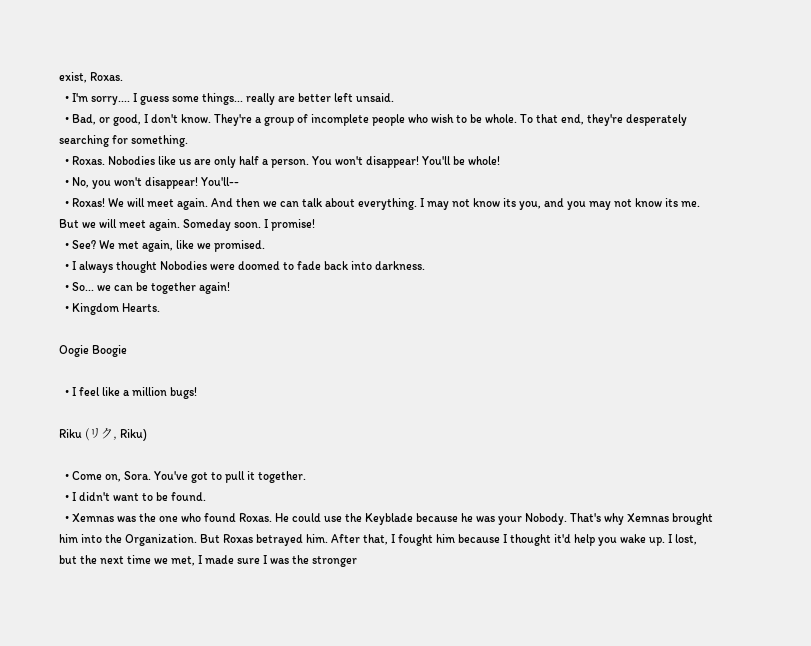exist, Roxas.
  • I'm sorry.... I guess some things... really are better left unsaid.
  • Bad, or good, I don't know. They're a group of incomplete people who wish to be whole. To that end, they're desperately searching for something.
  • Roxas. Nobodies like us are only half a person. You won't disappear! You'll be whole!
  • No, you won't disappear! You'll--
  • Roxas! We will meet again. And then we can talk about everything. I may not know its you, and you may not know its me. But we will meet again. Someday soon. I promise!
  • See? We met again, like we promised.
  • I always thought Nobodies were doomed to fade back into darkness.
  • So... we can be together again!
  • Kingdom Hearts.

Oogie Boogie

  • I feel like a million bugs!

Riku (リク, Riku)

  • Come on, Sora. You've got to pull it together.
  • I didn't want to be found.
  • Xemnas was the one who found Roxas. He could use the Keyblade because he was your Nobody. That's why Xemnas brought him into the Organization. But Roxas betrayed him. After that, I fought him because I thought it'd help you wake up. I lost, but the next time we met, I made sure I was the stronger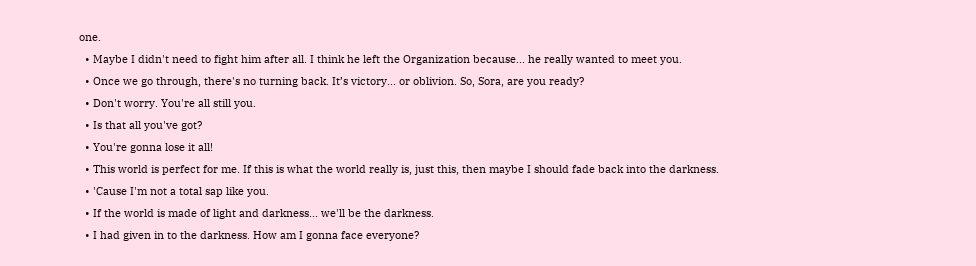one.
  • Maybe I didn't need to fight him after all. I think he left the Organization because... he really wanted to meet you.
  • Once we go through, there's no turning back. It’s victory... or oblivion. So, Sora, are you ready?
  • Don't worry. You're all still you.
  • Is that all you've got?
  • You're gonna lose it all!
  • This world is perfect for me. If this is what the world really is, just this, then maybe I should fade back into the darkness.
  • 'Cause I'm not a total sap like you.
  • If the world is made of light and darkness... we'll be the darkness.
  • I had given in to the darkness. How am I gonna face everyone?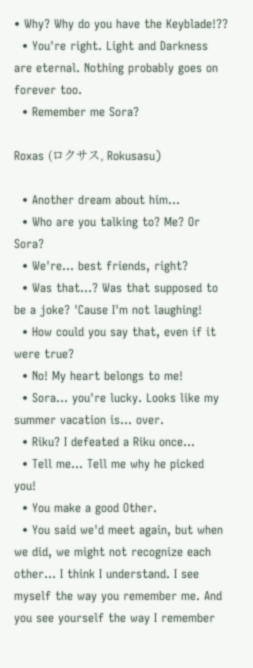• Why? Why do you have the Keyblade!??
  • You're right. Light and Darkness are eternal. Nothing probably goes on forever too.
  • Remember me Sora?

Roxas (ロクサス, Rokusasu)

  • Another dream about him...
  • Who are you talking to? Me? Or Sora?
  • We're... best friends, right?
  • Was that...? Was that supposed to be a joke? 'Cause I'm not laughing!
  • How could you say that, even if it were true?
  • No! My heart belongs to me!
  • Sora... you're lucky. Looks like my summer vacation is... over.
  • Riku? I defeated a Riku once...
  • Tell me... Tell me why he picked you!
  • You make a good Other.
  • You said we'd meet again, but when we did, we might not recognize each other... I think I understand. I see myself the way you remember me. And you see yourself the way I remember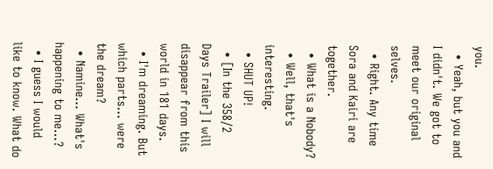you.
  • Yeah, but you and I didn't. We got to meet our original selves.
  • Right. Any time Sora and Kairi are together.
  • What is a Nobody?
  • Well, that's interesting.
  • SHUT UP!
  • [In the 358/2 Days Trailer] I will disappear from this world in 181 days.
  • I'm dreaming. But which parts... were the dream?
  • Namine... What's happening to me...?
  • I guess I would like to know. What do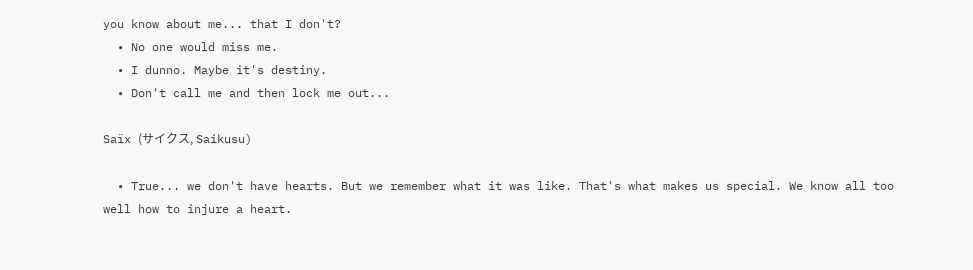you know about me... that I don't?
  • No one would miss me.
  • I dunno. Maybe it's destiny.
  • Don't call me and then lock me out...

Saïx (サイクス, Saikusu)

  • True... we don't have hearts. But we remember what it was like. That's what makes us special. We know all too well how to injure a heart.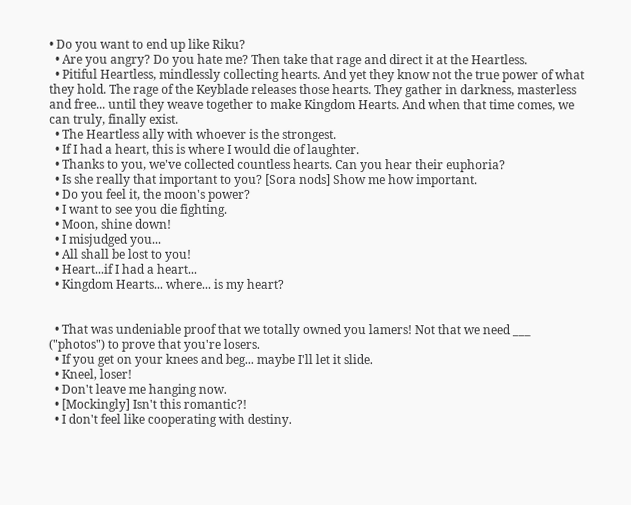• Do you want to end up like Riku?
  • Are you angry? Do you hate me? Then take that rage and direct it at the Heartless.
  • Pitiful Heartless, mindlessly collecting hearts. And yet they know not the true power of what they hold. The rage of the Keyblade releases those hearts. They gather in darkness, masterless and free... until they weave together to make Kingdom Hearts. And when that time comes, we can truly, finally exist.
  • The Heartless ally with whoever is the strongest.
  • If I had a heart, this is where I would die of laughter.
  • Thanks to you, we've collected countless hearts. Can you hear their euphoria?
  • Is she really that important to you? [Sora nods] Show me how important.
  • Do you feel it, the moon's power?
  • I want to see you die fighting.
  • Moon, shine down!
  • I misjudged you...
  • All shall be lost to you!
  • Heart...if I had a heart...
  • Kingdom Hearts... where... is my heart?


  • That was undeniable proof that we totally owned you lamers! Not that we need ___ ("photos") to prove that you're losers.
  • If you get on your knees and beg... maybe I'll let it slide.
  • Kneel, loser!
  • Don't leave me hanging now.
  • [Mockingly] Isn't this romantic?!
  • I don't feel like cooperating with destiny.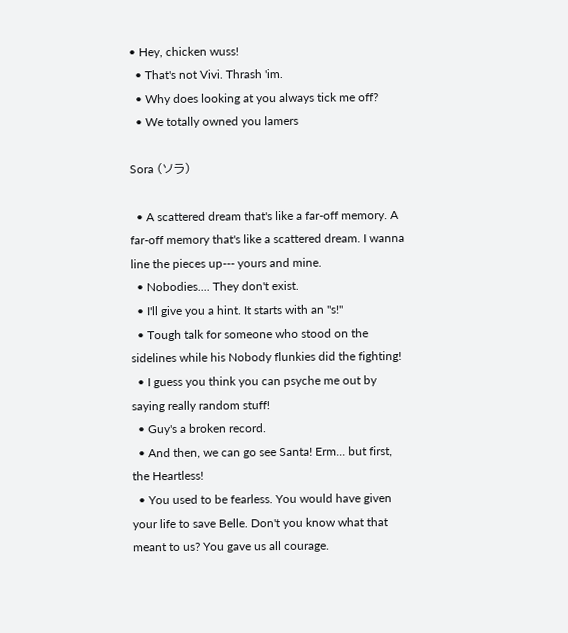• Hey, chicken wuss!
  • That's not Vivi. Thrash 'im.
  • Why does looking at you always tick me off?
  • We totally owned you lamers

Sora (ソラ)

  • A scattered dream that's like a far-off memory. A far-off memory that's like a scattered dream. I wanna line the pieces up--- yours and mine.
  • Nobodies.... They don't exist.
  • I'll give you a hint. It starts with an "s!"
  • Tough talk for someone who stood on the sidelines while his Nobody flunkies did the fighting!
  • I guess you think you can psyche me out by saying really random stuff!
  • Guy's a broken record.
  • And then, we can go see Santa! Erm... but first, the Heartless!
  • You used to be fearless. You would have given your life to save Belle. Don't you know what that meant to us? You gave us all courage.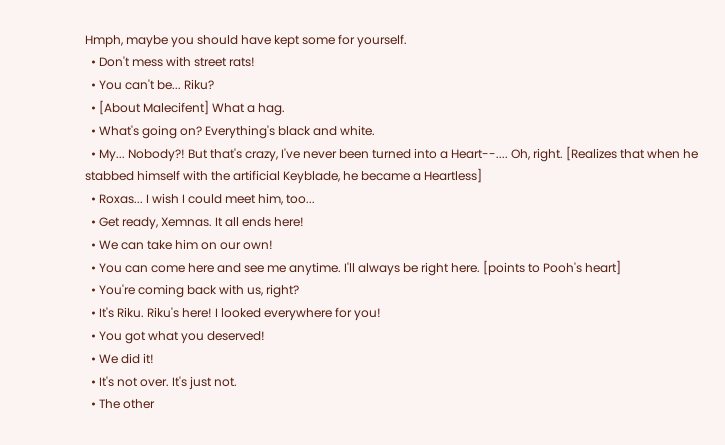Hmph, maybe you should have kept some for yourself.
  • Don't mess with street rats!
  • You can't be... Riku?
  • [About Malecifent] What a hag.
  • What's going on? Everything's black and white.
  • My... Nobody?! But that's crazy, I've never been turned into a Heart--.... Oh, right. [Realizes that when he stabbed himself with the artificial Keyblade, he became a Heartless]
  • Roxas... I wish I could meet him, too...
  • Get ready, Xemnas. It all ends here!
  • We can take him on our own!
  • You can come here and see me anytime. I'll always be right here. [points to Pooh's heart]
  • You're coming back with us, right?
  • It's Riku. Riku's here! I looked everywhere for you!
  • You got what you deserved!
  • We did it!
  • It's not over. It's just not.
  • The other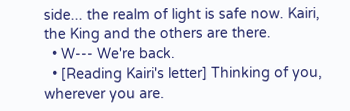side... the realm of light is safe now. Kairi, the King and the others are there.
  • W--- We're back.
  • [Reading Kairi's letter] Thinking of you, wherever you are.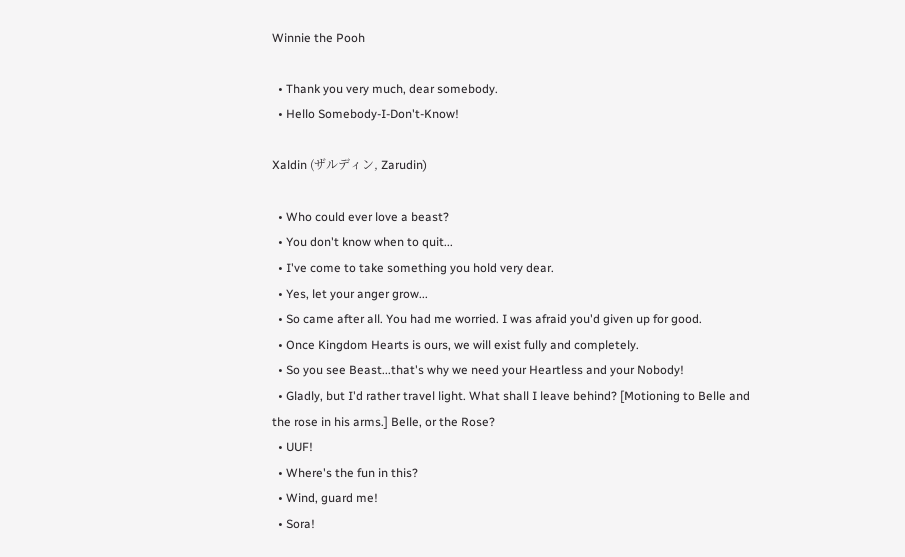Winnie the Pooh

  • Thank you very much, dear somebody.
  • Hello Somebody-I-Don't-Know!

Xaldin (ザルディン, Zarudin)

  • Who could ever love a beast?
  • You don't know when to quit...
  • I've come to take something you hold very dear.
  • Yes, let your anger grow...
  • So came after all. You had me worried. I was afraid you'd given up for good.
  • Once Kingdom Hearts is ours, we will exist fully and completely.
  • So you see Beast...that's why we need your Heartless and your Nobody!
  • Gladly, but I'd rather travel light. What shall I leave behind? [Motioning to Belle and the rose in his arms.] Belle, or the Rose?
  • UUF!
  • Where's the fun in this?
  • Wind, guard me!
  • Sora!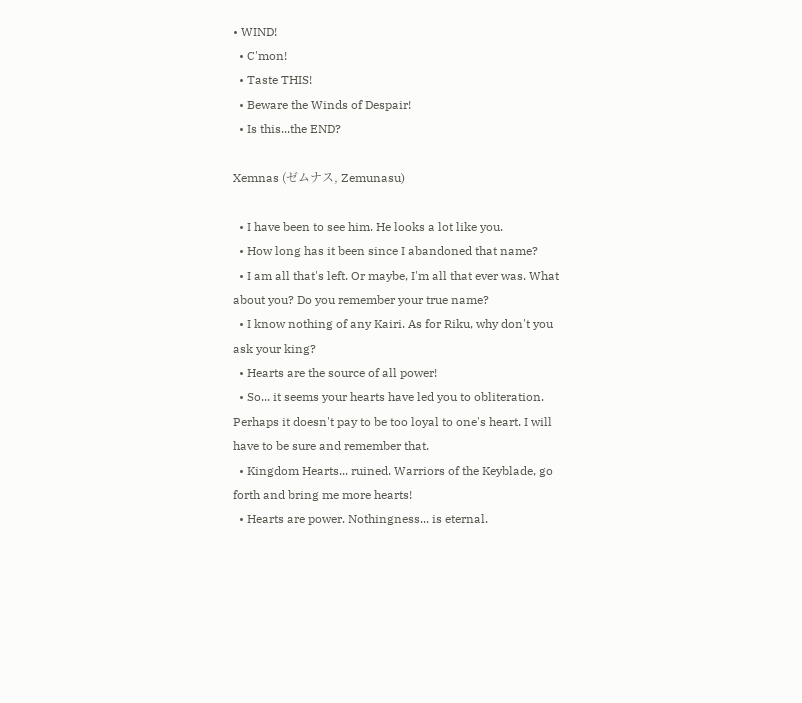• WIND!
  • C'mon!
  • Taste THIS!
  • Beware the Winds of Despair!
  • Is this...the END?

Xemnas (ゼムナス, Zemunasu)

  • I have been to see him. He looks a lot like you.
  • How long has it been since I abandoned that name?
  • I am all that's left. Or maybe, I'm all that ever was. What about you? Do you remember your true name?
  • I know nothing of any Kairi. As for Riku, why don't you ask your king?
  • Hearts are the source of all power!
  • So... it seems your hearts have led you to obliteration. Perhaps it doesn't pay to be too loyal to one's heart. I will have to be sure and remember that.
  • Kingdom Hearts... ruined. Warriors of the Keyblade, go forth and bring me more hearts!
  • Hearts are power. Nothingness... is eternal.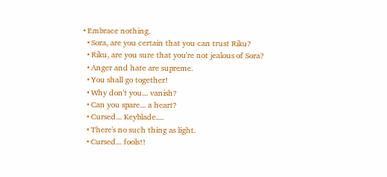• Embrace nothing.
  • Sora, are you certain that you can trust Riku?
  • Riku, are you sure that you're not jealous of Sora?
  • Anger and hate are supreme.
  • You shall go together!
  • Why don't you... vanish?
  • Can you spare... a heart?
  • Cursed... Keyblade....
  • There's no such thing as light.
  • Cursed... fools!!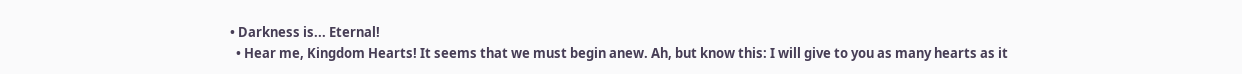• Darkness is... Eternal!
  • Hear me, Kingdom Hearts! It seems that we must begin anew. Ah, but know this: I will give to you as many hearts as it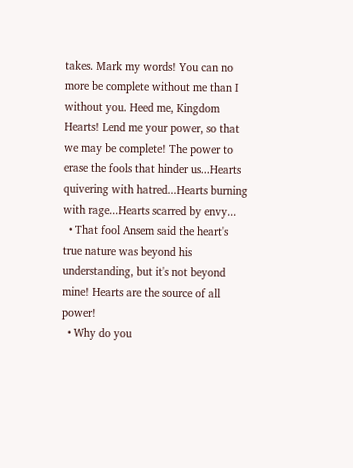takes. Mark my words! You can no more be complete without me than I without you. Heed me, Kingdom Hearts! Lend me your power, so that we may be complete! The power to erase the fools that hinder us...Hearts quivering with hatred...Hearts burning with rage...Hearts scarred by envy...
  • That fool Ansem said the heart's true nature was beyond his understanding, but it's not beyond mine! Hearts are the source of all power!
  • Why do you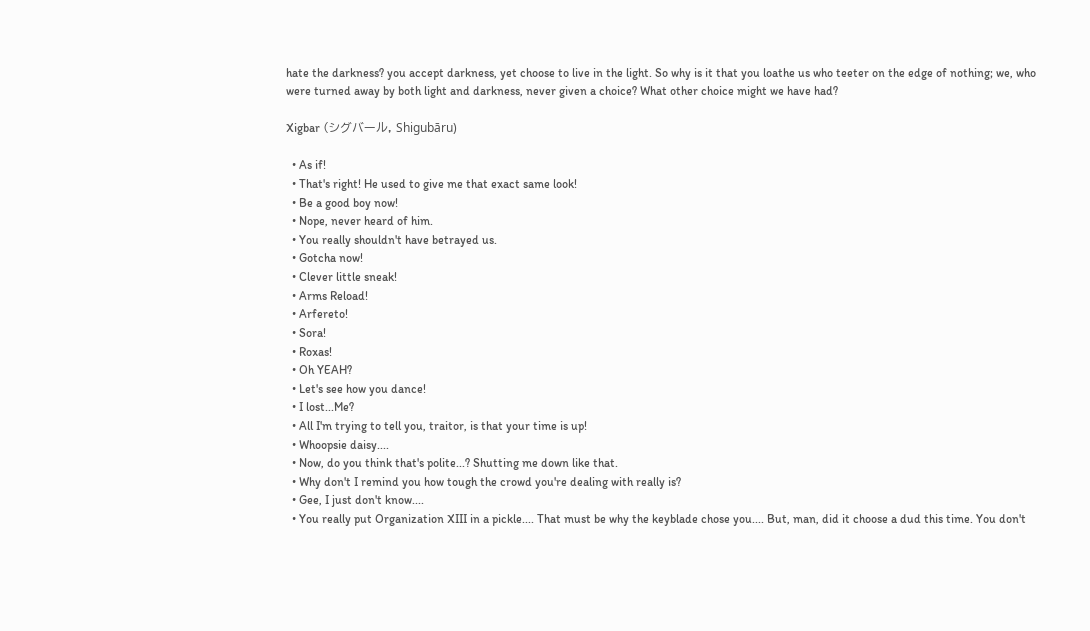hate the darkness? you accept darkness, yet choose to live in the light. So why is it that you loathe us who teeter on the edge of nothing; we, who were turned away by both light and darkness, never given a choice? What other choice might we have had?

Xigbar (シグバール, Shigubāru)

  • As if!
  • That's right! He used to give me that exact same look!
  • Be a good boy now!
  • Nope, never heard of him.
  • You really shouldn't have betrayed us.
  • Gotcha now!
  • Clever little sneak!
  • Arms Reload!
  • Arfereto!
  • Sora!
  • Roxas!
  • Oh YEAH?
  • Let's see how you dance!
  • I lost...Me?
  • All I'm trying to tell you, traitor, is that your time is up!
  • Whoopsie daisy....
  • Now, do you think that's polite...? Shutting me down like that.
  • Why don't I remind you how tough the crowd you're dealing with really is?
  • Gee, I just don't know....
  • You really put Organization XIII in a pickle.... That must be why the keyblade chose you.... But, man, did it choose a dud this time. You don't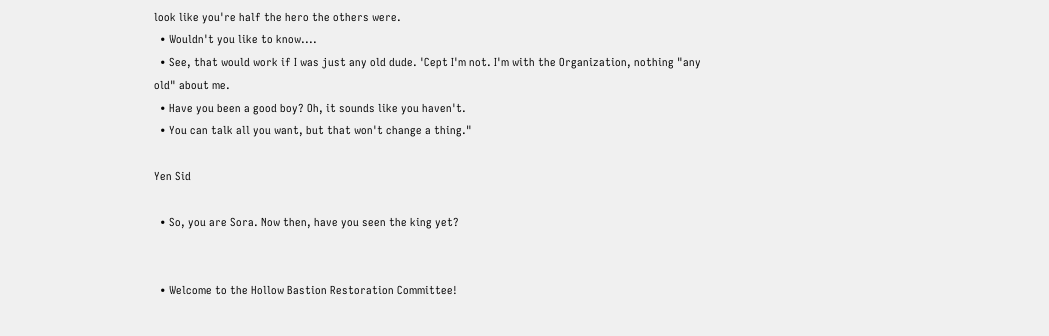look like you're half the hero the others were.
  • Wouldn't you like to know....
  • See, that would work if I was just any old dude. 'Cept I'm not. I'm with the Organization, nothing "any old" about me.
  • Have you been a good boy? Oh, it sounds like you haven't.
  • You can talk all you want, but that won't change a thing."

Yen Sid

  • So, you are Sora. Now then, have you seen the king yet?


  • Welcome to the Hollow Bastion Restoration Committee!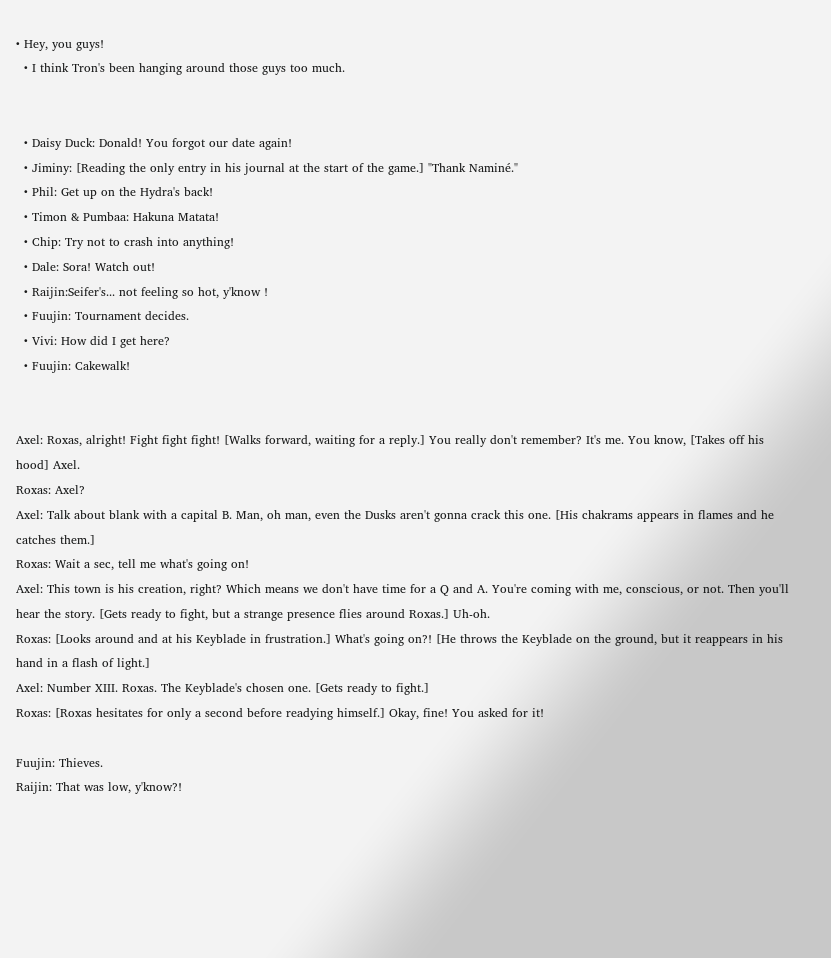• Hey, you guys!
  • I think Tron's been hanging around those guys too much.


  • Daisy Duck: Donald! You forgot our date again!
  • Jiminy: [Reading the only entry in his journal at the start of the game.] "Thank Naminé."
  • Phil: Get up on the Hydra's back!
  • Timon & Pumbaa: Hakuna Matata!
  • Chip: Try not to crash into anything!
  • Dale: Sora! Watch out!
  • Raijin:Seifer's... not feeling so hot, y'know !
  • Fuujin: Tournament decides.
  • Vivi: How did I get here?
  • Fuujin: Cakewalk!


Axel: Roxas, alright! Fight fight fight! [Walks forward, waiting for a reply.] You really don't remember? It's me. You know, [Takes off his hood] Axel.
Roxas: Axel?
Axel: Talk about blank with a capital B. Man, oh man, even the Dusks aren't gonna crack this one. [His chakrams appears in flames and he catches them.]
Roxas: Wait a sec, tell me what's going on!
Axel: This town is his creation, right? Which means we don't have time for a Q and A. You're coming with me, conscious, or not. Then you'll hear the story. [Gets ready to fight, but a strange presence flies around Roxas.] Uh-oh.
Roxas: [Looks around and at his Keyblade in frustration.] What's going on?! [He throws the Keyblade on the ground, but it reappears in his hand in a flash of light.]
Axel: Number XIII. Roxas. The Keyblade's chosen one. [Gets ready to fight.]
Roxas: [Roxas hesitates for only a second before readying himself.] Okay, fine! You asked for it!

Fuujin: Thieves.
Raijin: That was low, y'know?!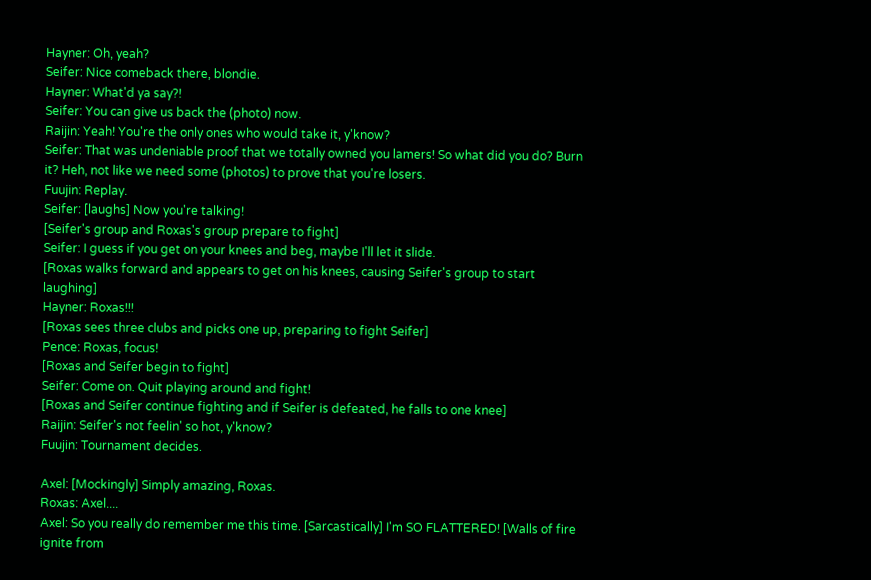Hayner: Oh, yeah?
Seifer: Nice comeback there, blondie.
Hayner: What'd ya say?!
Seifer: You can give us back the (photo) now.
Raijin: Yeah! You're the only ones who would take it, y'know?
Seifer: That was undeniable proof that we totally owned you lamers! So what did you do? Burn it? Heh, not like we need some (photos) to prove that you're losers.
Fuujin: Replay.
Seifer: [laughs] Now you're talking!
[Seifer's group and Roxas's group prepare to fight]
Seifer: I guess if you get on your knees and beg, maybe I'll let it slide.
[Roxas walks forward and appears to get on his knees, causing Seifer's group to start laughing]
Hayner: Roxas!!!
[Roxas sees three clubs and picks one up, preparing to fight Seifer]
Pence: Roxas, focus!
[Roxas and Seifer begin to fight]
Seifer: Come on. Quit playing around and fight!
[Roxas and Seifer continue fighting and if Seifer is defeated, he falls to one knee]
Raijin: Seifer's not feelin' so hot, y'know?
Fuujin: Tournament decides.

Axel: [Mockingly] Simply amazing, Roxas.
Roxas: Axel....
Axel: So you really do remember me this time. [Sarcastically] I'm SO FLATTERED! [Walls of fire ignite from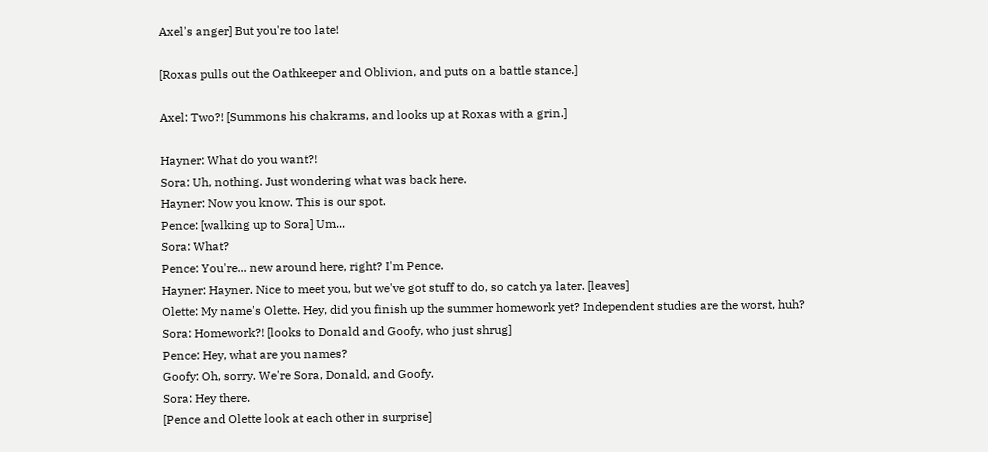Axel's anger] But you're too late!

[Roxas pulls out the Oathkeeper and Oblivion, and puts on a battle stance.]

Axel: Two?! [Summons his chakrams, and looks up at Roxas with a grin.]

Hayner: What do you want?!
Sora: Uh, nothing. Just wondering what was back here.
Hayner: Now you know. This is our spot.
Pence: [walking up to Sora] Um...
Sora: What?
Pence: You're... new around here, right? I'm Pence.
Hayner: Hayner. Nice to meet you, but we've got stuff to do, so catch ya later. [leaves]
Olette: My name's Olette. Hey, did you finish up the summer homework yet? Independent studies are the worst, huh?
Sora: Homework?! [looks to Donald and Goofy, who just shrug]
Pence: Hey, what are you names?
Goofy: Oh, sorry. We're Sora, Donald, and Goofy.
Sora: Hey there.
[Pence and Olette look at each other in surprise]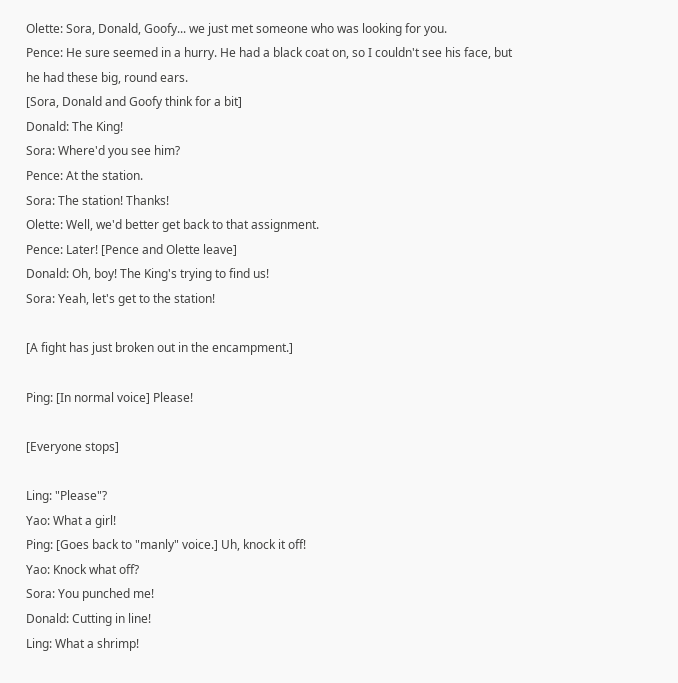Olette: Sora, Donald, Goofy... we just met someone who was looking for you.
Pence: He sure seemed in a hurry. He had a black coat on, so I couldn't see his face, but he had these big, round ears.
[Sora, Donald and Goofy think for a bit]
Donald: The King!
Sora: Where'd you see him?
Pence: At the station.
Sora: The station! Thanks!
Olette: Well, we'd better get back to that assignment.
Pence: Later! [Pence and Olette leave]
Donald: Oh, boy! The King's trying to find us!
Sora: Yeah, let's get to the station!

[A fight has just broken out in the encampment.]

Ping: [In normal voice] Please!

[Everyone stops]

Ling: "Please"?
Yao: What a girl!
Ping: [Goes back to "manly" voice.] Uh, knock it off!
Yao: Knock what off?
Sora: You punched me!
Donald: Cutting in line!
Ling: What a shrimp!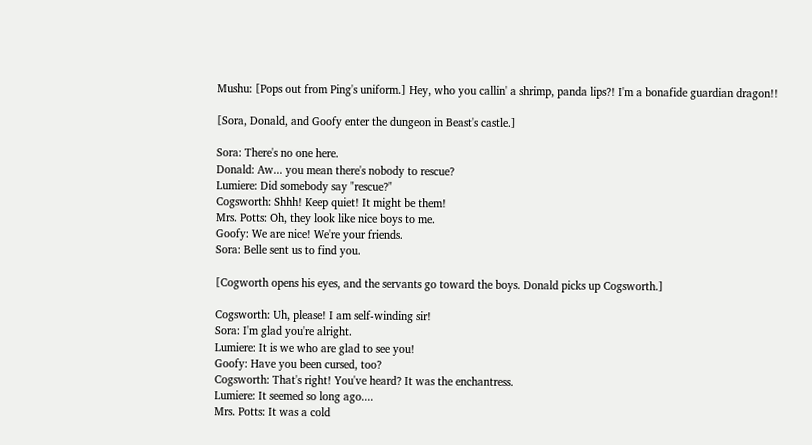Mushu: [Pops out from Ping's uniform.] Hey, who you callin' a shrimp, panda lips?! I'm a bonafide guardian dragon!!

[Sora, Donald, and Goofy enter the dungeon in Beast's castle.]

Sora: There's no one here.
Donald: Aw... you mean there's nobody to rescue?
Lumiere: Did somebody say "rescue?"
Cogsworth: Shhh! Keep quiet! It might be them!
Mrs. Potts: Oh, they look like nice boys to me.
Goofy: We are nice! We're your friends.
Sora: Belle sent us to find you.

[Cogworth opens his eyes, and the servants go toward the boys. Donald picks up Cogsworth.]

Cogsworth: Uh, please! I am self-winding sir!
Sora: I'm glad you're alright.
Lumiere: It is we who are glad to see you!
Goofy: Have you been cursed, too?
Cogsworth: That's right! You've heard? It was the enchantress.
Lumiere: It seemed so long ago....
Mrs. Potts: It was a cold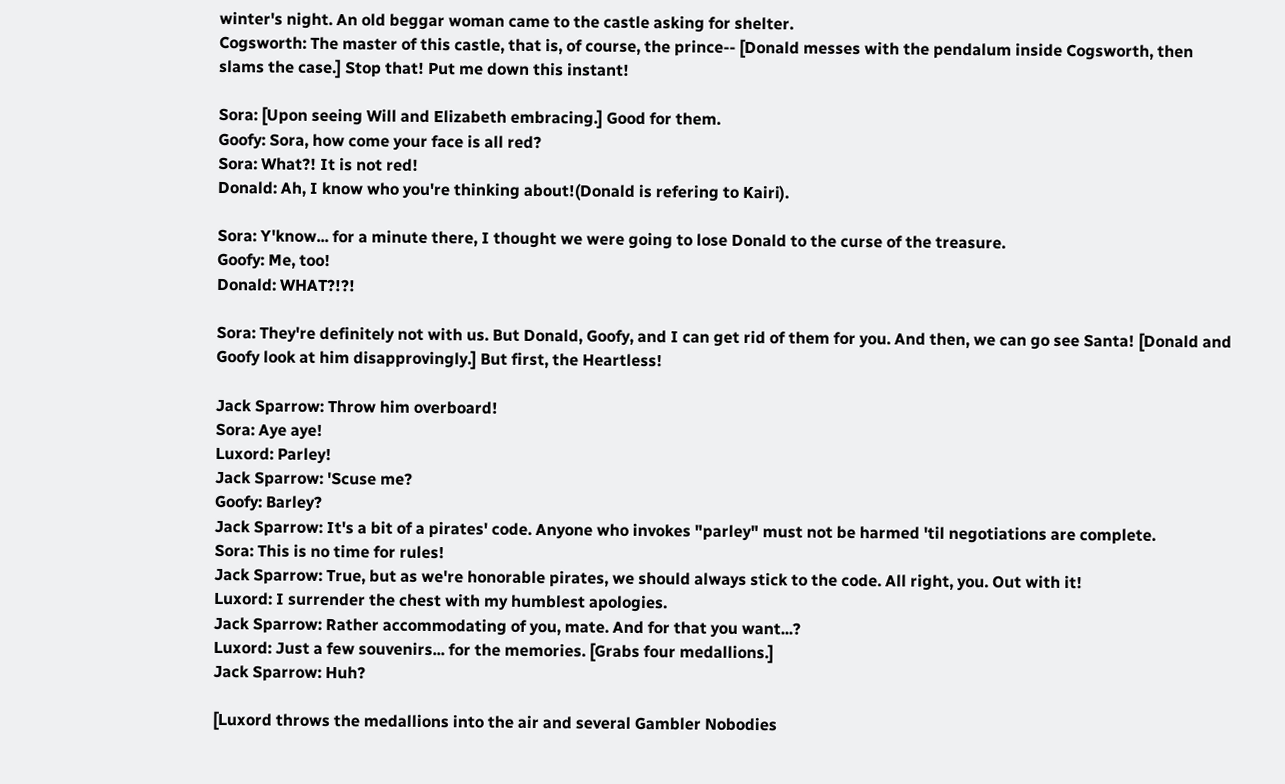winter's night. An old beggar woman came to the castle asking for shelter.
Cogsworth: The master of this castle, that is, of course, the prince-- [Donald messes with the pendalum inside Cogsworth, then slams the case.] Stop that! Put me down this instant!

Sora: [Upon seeing Will and Elizabeth embracing.] Good for them.
Goofy: Sora, how come your face is all red?
Sora: What?! It is not red!
Donald: Ah, I know who you're thinking about!(Donald is refering to Kairi).

Sora: Y'know... for a minute there, I thought we were going to lose Donald to the curse of the treasure.
Goofy: Me, too!
Donald: WHAT?!?!

Sora: They're definitely not with us. But Donald, Goofy, and I can get rid of them for you. And then, we can go see Santa! [Donald and Goofy look at him disapprovingly.] But first, the Heartless!

Jack Sparrow: Throw him overboard!
Sora: Aye aye!
Luxord: Parley!
Jack Sparrow: 'Scuse me?
Goofy: Barley?
Jack Sparrow: It's a bit of a pirates' code. Anyone who invokes "parley" must not be harmed 'til negotiations are complete.
Sora: This is no time for rules!
Jack Sparrow: True, but as we're honorable pirates, we should always stick to the code. All right, you. Out with it!
Luxord: I surrender the chest with my humblest apologies.
Jack Sparrow: Rather accommodating of you, mate. And for that you want...?
Luxord: Just a few souvenirs... for the memories. [Grabs four medallions.]
Jack Sparrow: Huh?

[Luxord throws the medallions into the air and several Gambler Nobodies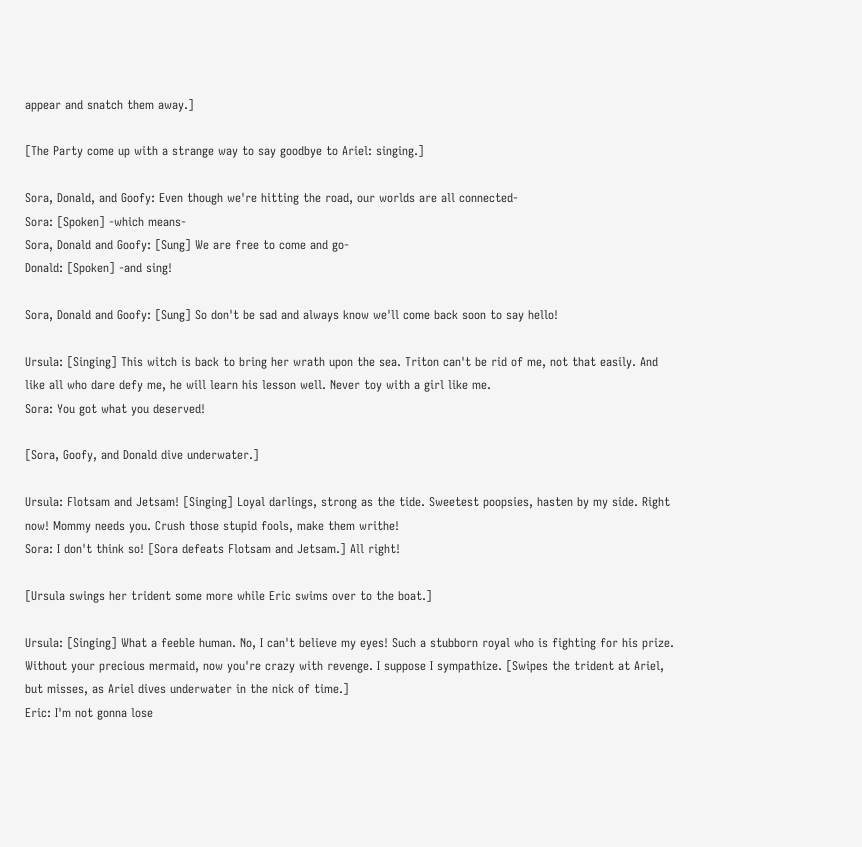appear and snatch them away.]

[The Party come up with a strange way to say goodbye to Ariel: singing.]

Sora, Donald, and Goofy: Even though we're hitting the road, our worlds are all connected-
Sora: [Spoken] -which means-
Sora, Donald and Goofy: [Sung] We are free to come and go-
Donald: [Spoken] -and sing!

Sora, Donald and Goofy: [Sung] So don't be sad and always know we'll come back soon to say hello!

Ursula: [Singing] This witch is back to bring her wrath upon the sea. Triton can't be rid of me, not that easily. And like all who dare defy me, he will learn his lesson well. Never toy with a girl like me.
Sora: You got what you deserved!

[Sora, Goofy, and Donald dive underwater.]

Ursula: Flotsam and Jetsam! [Singing] Loyal darlings, strong as the tide. Sweetest poopsies, hasten by my side. Right now! Mommy needs you. Crush those stupid fools, make them writhe!
Sora: I don't think so! [Sora defeats Flotsam and Jetsam.] All right!

[Ursula swings her trident some more while Eric swims over to the boat.]

Ursula: [Singing] What a feeble human. No, I can't believe my eyes! Such a stubborn royal who is fighting for his prize. Without your precious mermaid, now you're crazy with revenge. I suppose I sympathize. [Swipes the trident at Ariel, but misses, as Ariel dives underwater in the nick of time.]
Eric: I'm not gonna lose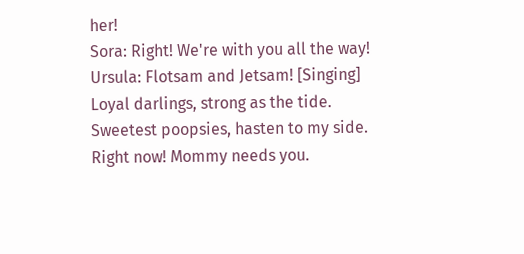her!
Sora: Right! We're with you all the way!
Ursula: Flotsam and Jetsam! [Singing] Loyal darlings, strong as the tide. Sweetest poopsies, hasten to my side. Right now! Mommy needs you.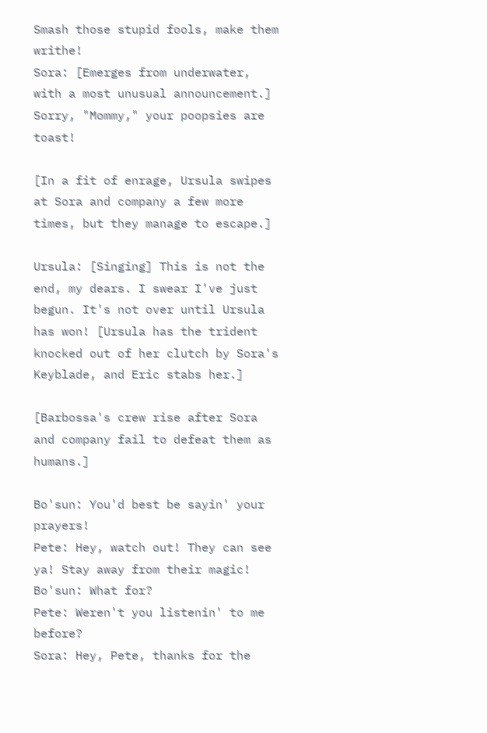Smash those stupid fools, make them writhe!
Sora: [Emerges from underwater, with a most unusual announcement.] Sorry, "Mommy," your poopsies are toast!

[In a fit of enrage, Ursula swipes at Sora and company a few more times, but they manage to escape.]

Ursula: [Singing] This is not the end, my dears. I swear I've just begun. It's not over until Ursula has won! [Ursula has the trident knocked out of her clutch by Sora's Keyblade, and Eric stabs her.]

[Barbossa's crew rise after Sora and company fail to defeat them as humans.]

Bo'sun: You'd best be sayin' your prayers!
Pete: Hey, watch out! They can see ya! Stay away from their magic!
Bo'sun: What for?
Pete: Weren't you listenin' to me before?
Sora: Hey, Pete, thanks for the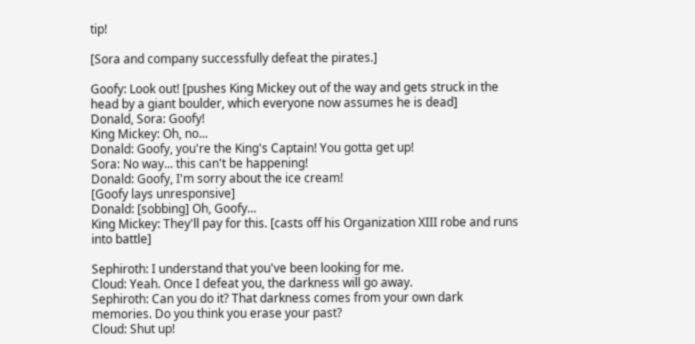tip!

[Sora and company successfully defeat the pirates.]

Goofy: Look out! [pushes King Mickey out of the way and gets struck in the head by a giant boulder, which everyone now assumes he is dead]
Donald, Sora: Goofy!
King Mickey: Oh, no...
Donald: Goofy, you're the King's Captain! You gotta get up!
Sora: No way... this can't be happening!
Donald: Goofy, I'm sorry about the ice cream!
[Goofy lays unresponsive]
Donald: [sobbing] Oh, Goofy...
King Mickey: They'll pay for this. [casts off his Organization XIII robe and runs into battle]

Sephiroth: I understand that you've been looking for me.
Cloud: Yeah. Once I defeat you, the darkness will go away.
Sephiroth: Can you do it? That darkness comes from your own dark memories. Do you think you erase your past?
Cloud: Shut up!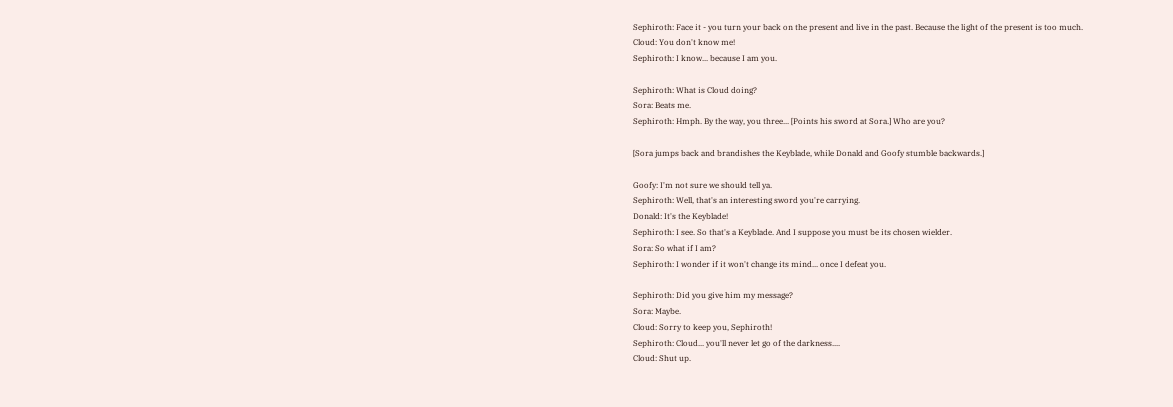Sephiroth: Face it - you turn your back on the present and live in the past. Because the light of the present is too much.
Cloud: You don't know me!
Sephiroth: I know... because I am you.

Sephiroth: What is Cloud doing?
Sora: Beats me.
Sephiroth: Hmph. By the way, you three... [Points his sword at Sora.] Who are you?

[Sora jumps back and brandishes the Keyblade, while Donald and Goofy stumble backwards.]

Goofy: I'm not sure we should tell ya.
Sephiroth: Well, that's an interesting sword you're carrying.
Donald: It's the Keyblade!
Sephiroth: I see. So that's a Keyblade. And I suppose you must be its chosen wielder.
Sora: So what if I am?
Sephiroth: I wonder if it won't change its mind... once I defeat you.

Sephiroth: Did you give him my message?
Sora: Maybe.
Cloud: Sorry to keep you, Sephiroth!
Sephiroth: Cloud... you'll never let go of the darkness....
Cloud: Shut up.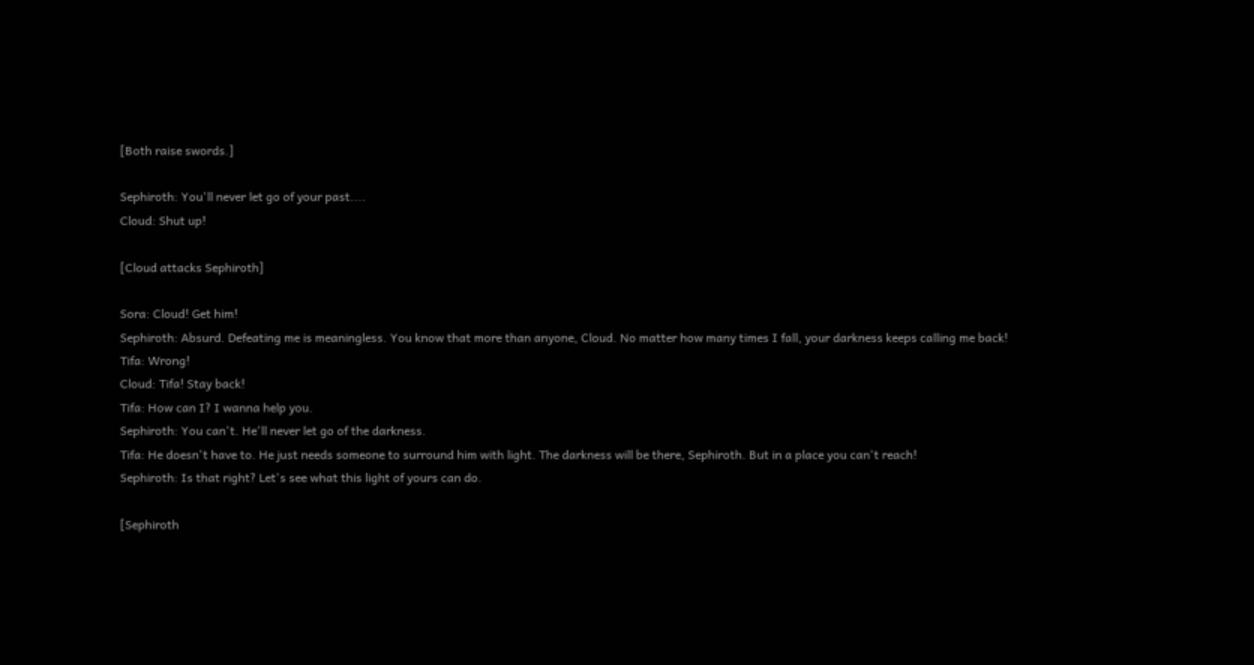[Both raise swords.]

Sephiroth: You'll never let go of your past....
Cloud: Shut up!

[Cloud attacks Sephiroth]

Sora: Cloud! Get him!
Sephiroth: Absurd. Defeating me is meaningless. You know that more than anyone, Cloud. No matter how many times I fall, your darkness keeps calling me back!
Tifa: Wrong!
Cloud: Tifa! Stay back!
Tifa: How can I? I wanna help you.
Sephiroth: You can't. He'll never let go of the darkness.
Tifa: He doesn't have to. He just needs someone to surround him with light. The darkness will be there, Sephiroth. But in a place you can't reach!
Sephiroth: Is that right? Let's see what this light of yours can do.

[Sephiroth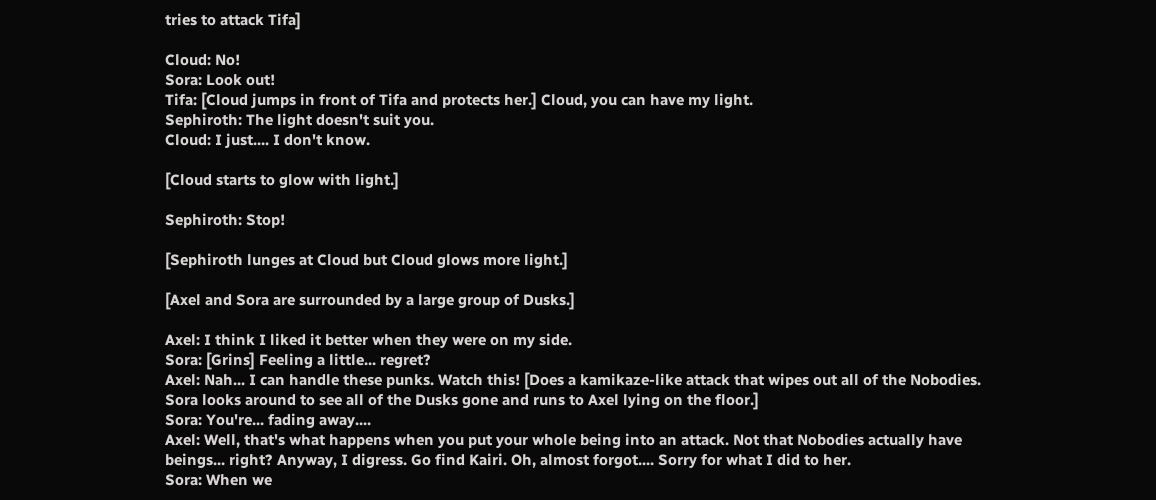tries to attack Tifa]

Cloud: No!
Sora: Look out!
Tifa: [Cloud jumps in front of Tifa and protects her.] Cloud, you can have my light.
Sephiroth: The light doesn't suit you.
Cloud: I just.... I don't know.

[Cloud starts to glow with light.]

Sephiroth: Stop!

[Sephiroth lunges at Cloud but Cloud glows more light.]

[Axel and Sora are surrounded by a large group of Dusks.]

Axel: I think I liked it better when they were on my side.
Sora: [Grins] Feeling a little... regret?
Axel: Nah... I can handle these punks. Watch this! [Does a kamikaze-like attack that wipes out all of the Nobodies. Sora looks around to see all of the Dusks gone and runs to Axel lying on the floor.]
Sora: You're... fading away....
Axel: Well, that's what happens when you put your whole being into an attack. Not that Nobodies actually have beings... right? Anyway, I digress. Go find Kairi. Oh, almost forgot.... Sorry for what I did to her.
Sora: When we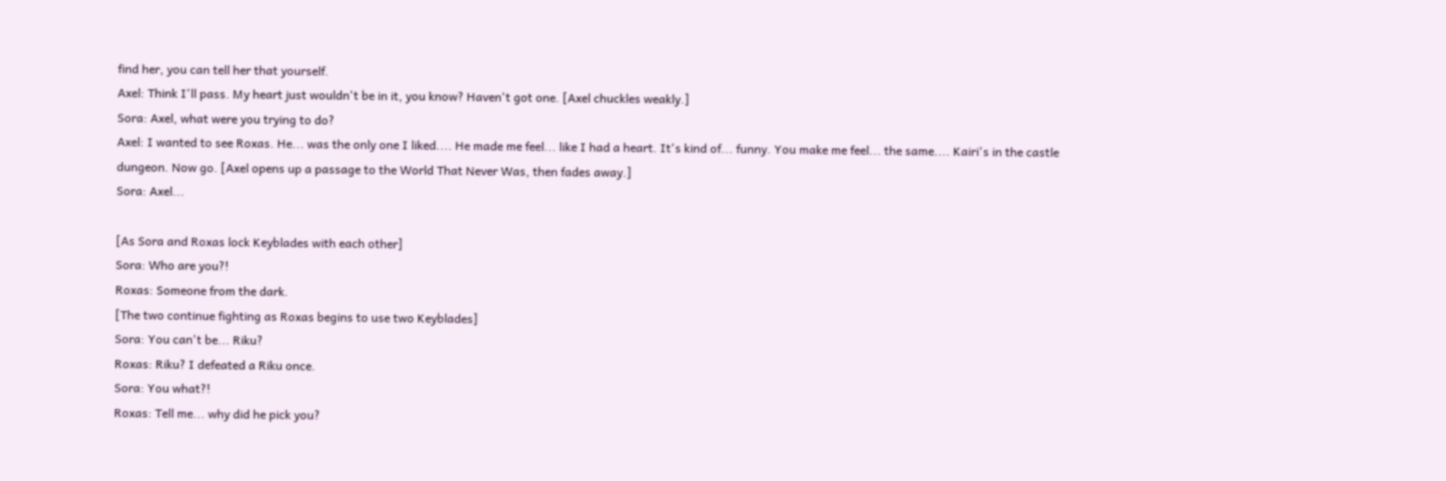find her, you can tell her that yourself.
Axel: Think I'll pass. My heart just wouldn't be in it, you know? Haven't got one. [Axel chuckles weakly.]
Sora: Axel, what were you trying to do?
Axel: I wanted to see Roxas. He... was the only one I liked.... He made me feel... like I had a heart. It's kind of... funny. You make me feel... the same.... Kairi's in the castle dungeon. Now go. [Axel opens up a passage to the World That Never Was, then fades away.]
Sora: Axel...

[As Sora and Roxas lock Keyblades with each other]
Sora: Who are you?!
Roxas: Someone from the dark.
[The two continue fighting as Roxas begins to use two Keyblades]
Sora: You can't be... Riku?
Roxas: Riku? I defeated a Riku once.
Sora: You what?!
Roxas: Tell me... why did he pick you?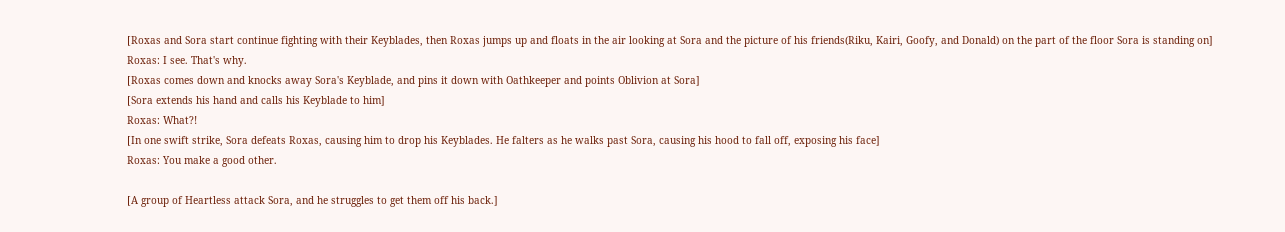[Roxas and Sora start continue fighting with their Keyblades, then Roxas jumps up and floats in the air looking at Sora and the picture of his friends(Riku, Kairi, Goofy, and Donald) on the part of the floor Sora is standing on]
Roxas: I see. That's why.
[Roxas comes down and knocks away Sora's Keyblade, and pins it down with Oathkeeper and points Oblivion at Sora]
[Sora extends his hand and calls his Keyblade to him]
Roxas: What?!
[In one swift strike, Sora defeats Roxas, causing him to drop his Keyblades. He falters as he walks past Sora, causing his hood to fall off, exposing his face]
Roxas: You make a good other.

[A group of Heartless attack Sora, and he struggles to get them off his back.]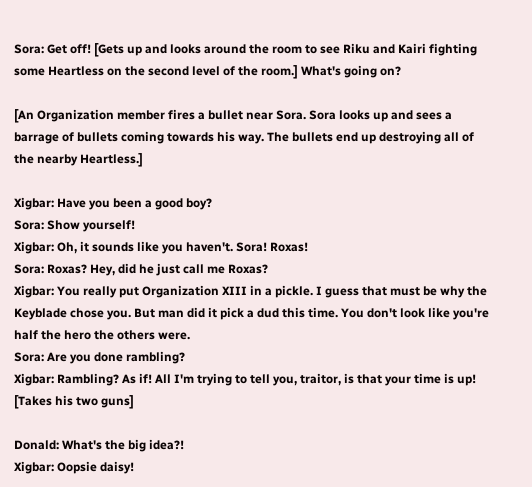Sora: Get off! [Gets up and looks around the room to see Riku and Kairi fighting some Heartless on the second level of the room.] What's going on?

[An Organization member fires a bullet near Sora. Sora looks up and sees a barrage of bullets coming towards his way. The bullets end up destroying all of the nearby Heartless.]

Xigbar: Have you been a good boy?
Sora: Show yourself!
Xigbar: Oh, it sounds like you haven't. Sora! Roxas!
Sora: Roxas? Hey, did he just call me Roxas?
Xigbar: You really put Organization XIII in a pickle. I guess that must be why the Keyblade chose you. But man did it pick a dud this time. You don't look like you're half the hero the others were.
Sora: Are you done rambling?
Xigbar: Rambling? As if! All I'm trying to tell you, traitor, is that your time is up! [Takes his two guns]

Donald: What's the big idea?!
Xigbar: Oopsie daisy!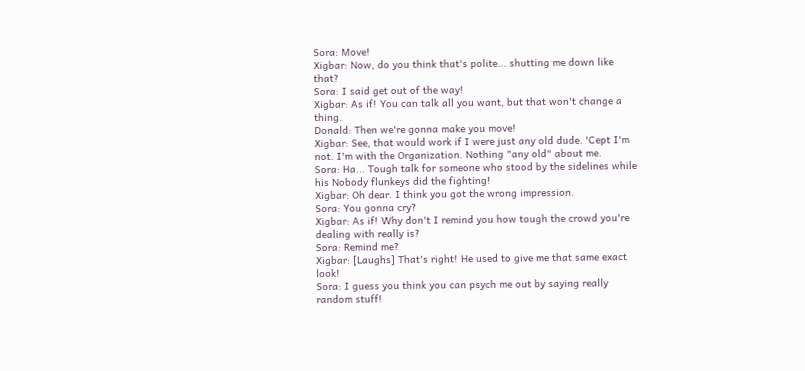Sora: Move!
Xigbar: Now, do you think that's polite... shutting me down like that?
Sora: I said get out of the way!
Xigbar: As if! You can talk all you want, but that won't change a thing.
Donald: Then we're gonna make you move!
Xigbar: See, that would work if I were just any old dude. 'Cept I'm not. I'm with the Organization. Nothing "any old" about me.
Sora: Ha... Tough talk for someone who stood by the sidelines while his Nobody flunkeys did the fighting!
Xigbar: Oh dear. I think you got the wrong impression.
Sora: You gonna cry?
Xigbar: As if! Why don't I remind you how tough the crowd you're dealing with really is?
Sora: Remind me?
Xigbar: [Laughs] That's right! He used to give me that same exact look!
Sora: I guess you think you can psych me out by saying really random stuff!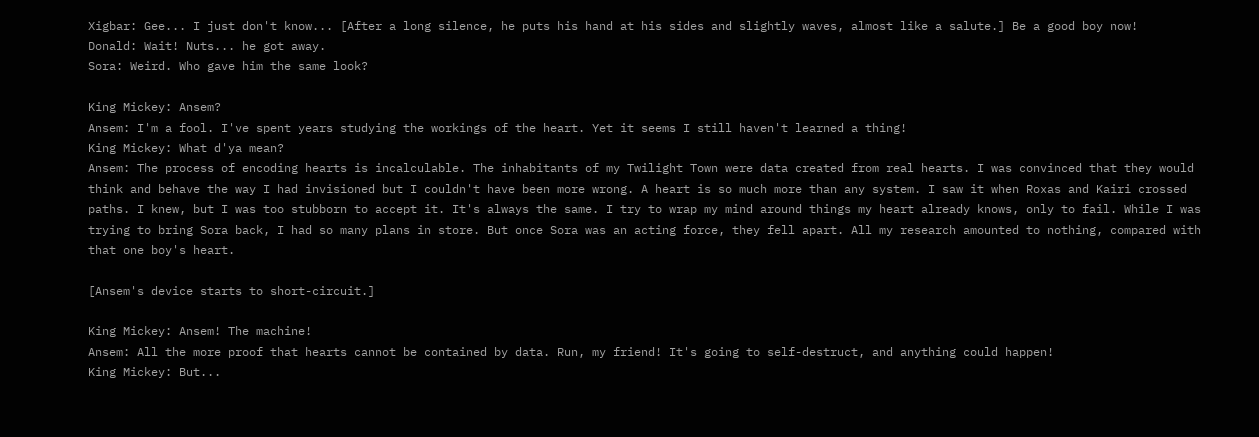Xigbar: Gee... I just don't know... [After a long silence, he puts his hand at his sides and slightly waves, almost like a salute.] Be a good boy now!
Donald: Wait! Nuts... he got away.
Sora: Weird. Who gave him the same look?

King Mickey: Ansem?
Ansem: I'm a fool. I've spent years studying the workings of the heart. Yet it seems I still haven't learned a thing!
King Mickey: What d'ya mean?
Ansem: The process of encoding hearts is incalculable. The inhabitants of my Twilight Town were data created from real hearts. I was convinced that they would think and behave the way I had invisioned but I couldn't have been more wrong. A heart is so much more than any system. I saw it when Roxas and Kairi crossed paths. I knew, but I was too stubborn to accept it. It's always the same. I try to wrap my mind around things my heart already knows, only to fail. While I was trying to bring Sora back, I had so many plans in store. But once Sora was an acting force, they fell apart. All my research amounted to nothing, compared with that one boy's heart.

[Ansem's device starts to short-circuit.]

King Mickey: Ansem! The machine!
Ansem: All the more proof that hearts cannot be contained by data. Run, my friend! It's going to self-destruct, and anything could happen!
King Mickey: But...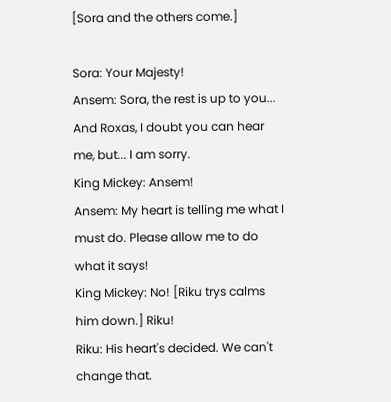[Sora and the others come.]

Sora: Your Majesty!
Ansem: Sora, the rest is up to you... And Roxas, I doubt you can hear me, but... I am sorry.
King Mickey: Ansem!
Ansem: My heart is telling me what I must do. Please allow me to do what it says!
King Mickey: No! [Riku trys calms him down.] Riku!
Riku: His heart's decided. We can't change that.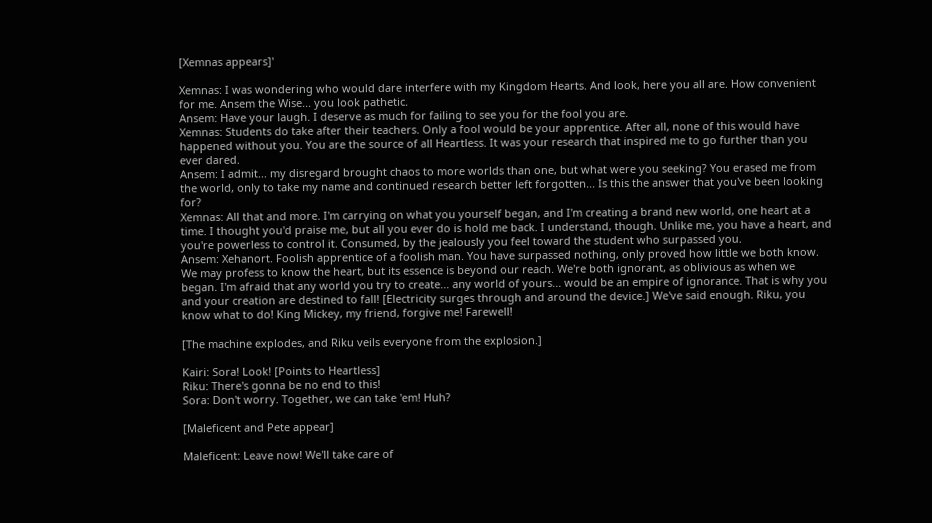[Xemnas appears]'

Xemnas: I was wondering who would dare interfere with my Kingdom Hearts. And look, here you all are. How convenient for me. Ansem the Wise... you look pathetic.
Ansem: Have your laugh. I deserve as much for failing to see you for the fool you are.
Xemnas: Students do take after their teachers. Only a fool would be your apprentice. After all, none of this would have happened without you. You are the source of all Heartless. It was your research that inspired me to go further than you ever dared.
Ansem: I admit... my disregard brought chaos to more worlds than one, but what were you seeking? You erased me from the world, only to take my name and continued research better left forgotten... Is this the answer that you've been looking for?
Xemnas: All that and more. I'm carrying on what you yourself began, and I'm creating a brand new world, one heart at a time. I thought you'd praise me, but all you ever do is hold me back. I understand, though. Unlike me, you have a heart, and you're powerless to control it. Consumed, by the jealously you feel toward the student who surpassed you.
Ansem: Xehanort. Foolish apprentice of a foolish man. You have surpassed nothing, only proved how little we both know. We may profess to know the heart, but its essence is beyond our reach. We're both ignorant, as oblivious as when we began. I'm afraid that any world you try to create... any world of yours... would be an empire of ignorance. That is why you and your creation are destined to fall! [Electricity surges through and around the device.] We've said enough. Riku, you know what to do! King Mickey, my friend, forgive me! Farewell!

[The machine explodes, and Riku veils everyone from the explosion.]

Kairi: Sora! Look! [Points to Heartless]
Riku: There's gonna be no end to this!
Sora: Don't worry. Together, we can take 'em! Huh?

[Maleficent and Pete appear]

Maleficent: Leave now! We'll take care of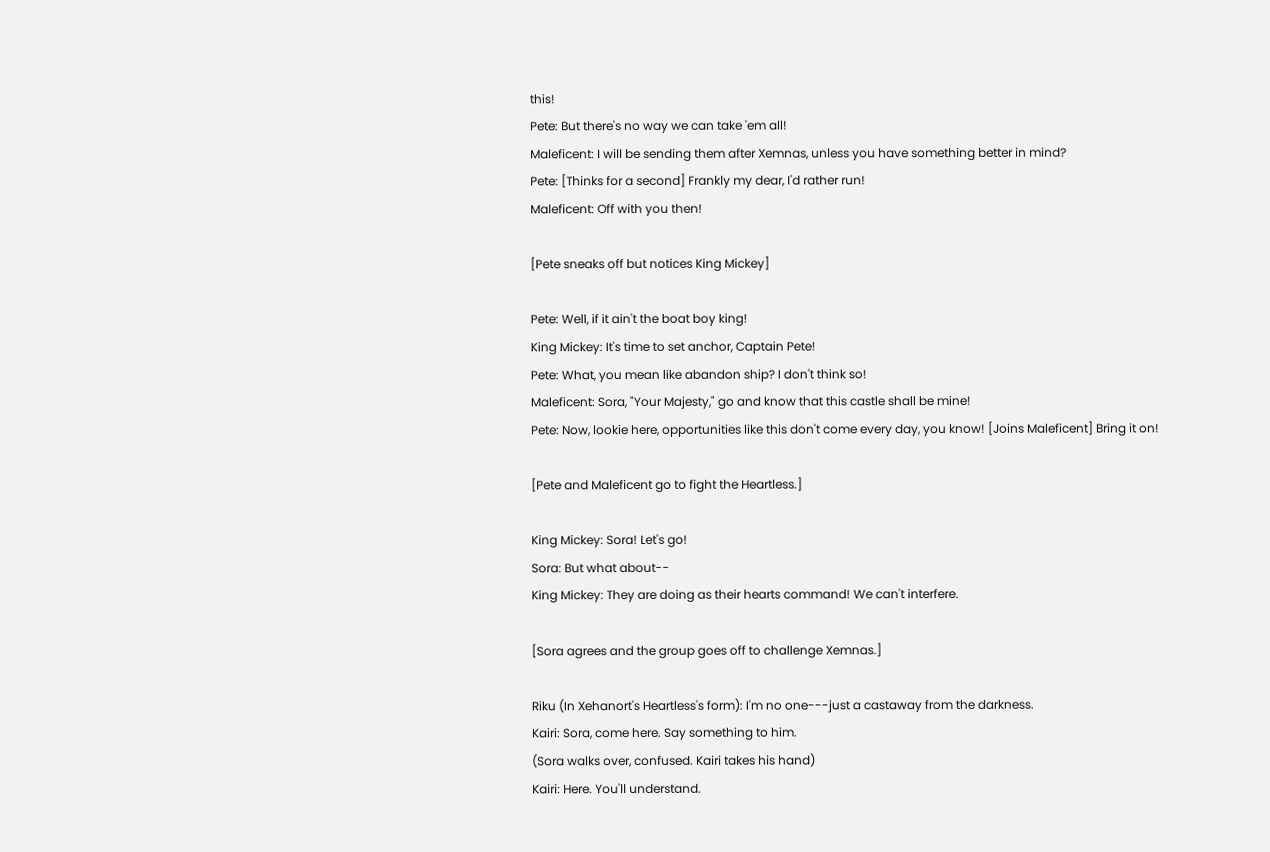this!
Pete: But there's no way we can take 'em all!
Maleficent: I will be sending them after Xemnas, unless you have something better in mind?
Pete: [Thinks for a second] Frankly my dear, I'd rather run!
Maleficent: Off with you then!

[Pete sneaks off but notices King Mickey]

Pete: Well, if it ain't the boat boy king!
King Mickey: It's time to set anchor, Captain Pete!
Pete: What, you mean like abandon ship? I don't think so!
Maleficent: Sora, "Your Majesty," go and know that this castle shall be mine!
Pete: Now, lookie here, opportunities like this don't come every day, you know! [Joins Maleficent] Bring it on!

[Pete and Maleficent go to fight the Heartless.]

King Mickey: Sora! Let's go!
Sora: But what about--
King Mickey: They are doing as their hearts command! We can't interfere.

[Sora agrees and the group goes off to challenge Xemnas.]

Riku (In Xehanort's Heartless's form): I'm no one---just a castaway from the darkness.
Kairi: Sora, come here. Say something to him.
(Sora walks over, confused. Kairi takes his hand)
Kairi: Here. You'll understand.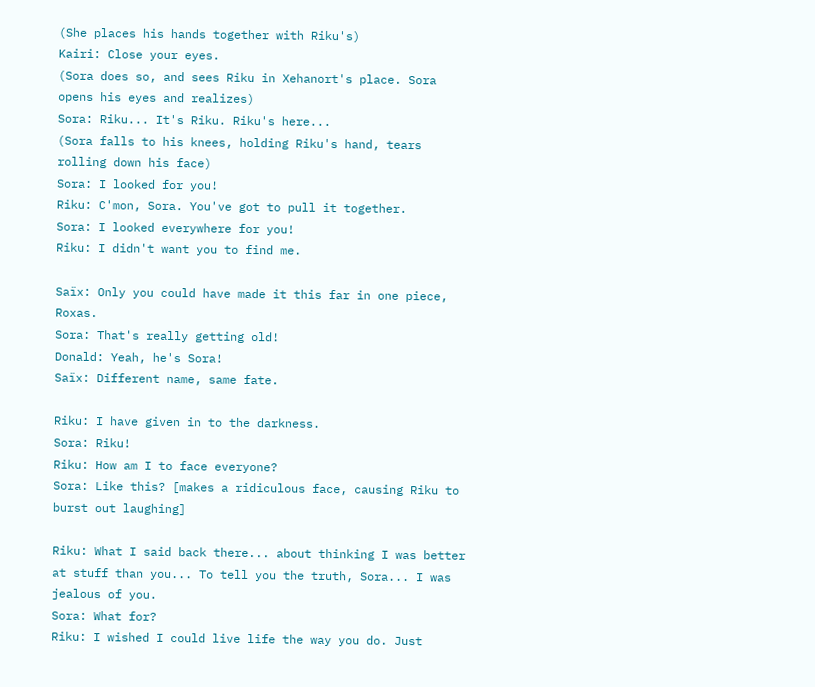(She places his hands together with Riku's)
Kairi: Close your eyes.
(Sora does so, and sees Riku in Xehanort's place. Sora opens his eyes and realizes)
Sora: Riku... It's Riku. Riku's here...
(Sora falls to his knees, holding Riku's hand, tears rolling down his face)
Sora: I looked for you!
Riku: C'mon, Sora. You've got to pull it together.
Sora: I looked everywhere for you!
Riku: I didn't want you to find me.

Saïx: Only you could have made it this far in one piece, Roxas.
Sora: That's really getting old!
Donald: Yeah, he's Sora!
Saïx: Different name, same fate.

Riku: I have given in to the darkness.
Sora: Riku!
Riku: How am I to face everyone?
Sora: Like this? [makes a ridiculous face, causing Riku to burst out laughing]

Riku: What I said back there... about thinking I was better at stuff than you... To tell you the truth, Sora... I was jealous of you.
Sora: What for?
Riku: I wished I could live life the way you do. Just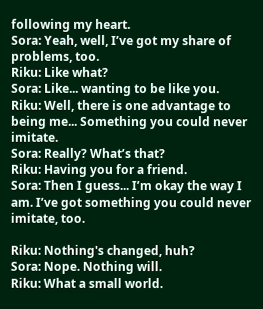following my heart.
Sora: Yeah, well, I’ve got my share of problems, too.
Riku: Like what?
Sora: Like... wanting to be like you.
Riku: Well, there is one advantage to being me... Something you could never imitate.
Sora: Really? What’s that?
Riku: Having you for a friend.
Sora: Then I guess... I’m okay the way I am. I’ve got something you could never imitate, too.

Riku: Nothing's changed, huh?
Sora: Nope. Nothing will.
Riku: What a small world.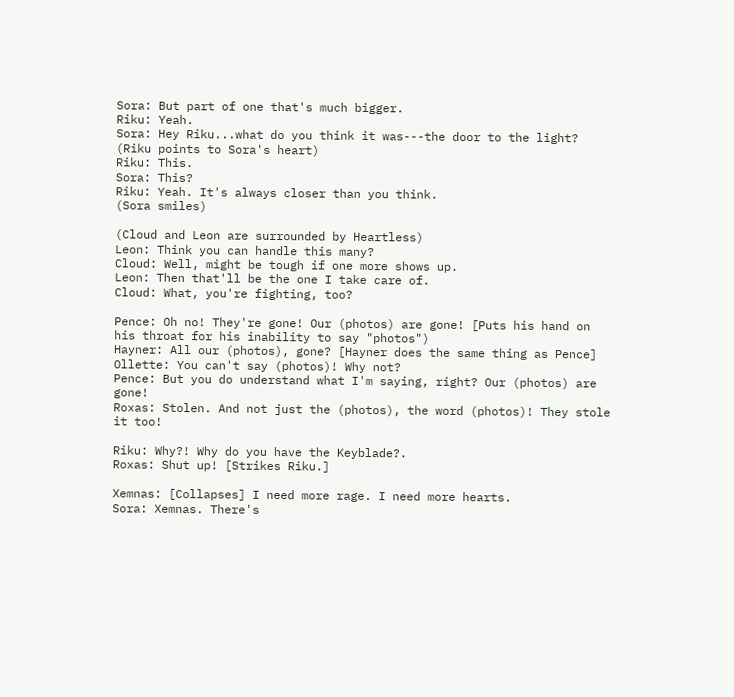Sora: But part of one that's much bigger.
Riku: Yeah.
Sora: Hey Riku...what do you think it was---the door to the light?
(Riku points to Sora's heart)
Riku: This.
Sora: This?
Riku: Yeah. It's always closer than you think.
(Sora smiles)

(Cloud and Leon are surrounded by Heartless)
Leon: Think you can handle this many?
Cloud: Well, might be tough if one more shows up.
Leon: Then that'll be the one I take care of.
Cloud: What, you're fighting, too?

Pence: Oh no! They're gone! Our (photos) are gone! [Puts his hand on his throat for his inability to say "photos")
Hayner: All our (photos), gone? [Hayner does the same thing as Pence]
Ollette: You can't say (photos)! Why not?
Pence: But you do understand what I'm saying, right? Our (photos) are gone!
Roxas: Stolen. And not just the (photos), the word (photos)! They stole it too!

Riku: Why?! Why do you have the Keyblade?.
Roxas: Shut up! [Strikes Riku.]

Xemnas: [Collapses] I need more rage. I need more hearts.
Sora: Xemnas. There's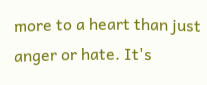more to a heart than just anger or hate. It's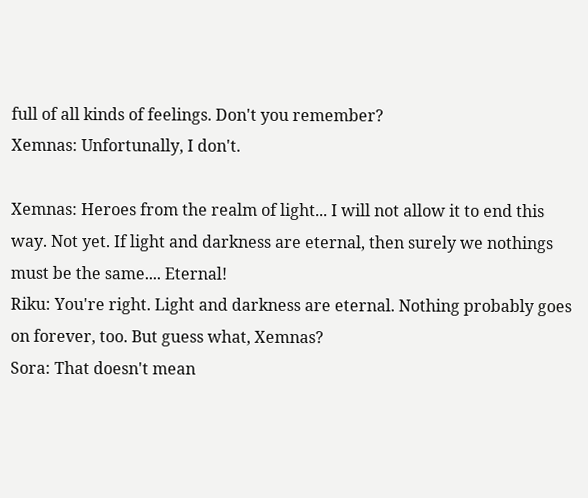full of all kinds of feelings. Don't you remember?
Xemnas: Unfortunally, I don't.

Xemnas: Heroes from the realm of light... I will not allow it to end this way. Not yet. If light and darkness are eternal, then surely we nothings must be the same.... Eternal!
Riku: You're right. Light and darkness are eternal. Nothing probably goes on forever, too. But guess what, Xemnas?
Sora: That doesn't mean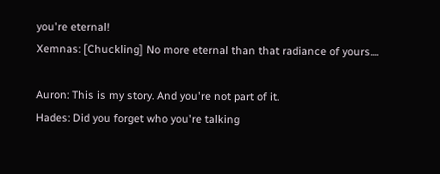you're eternal!
Xemnas: [Chuckling] No more eternal than that radiance of yours....

Auron: This is my story. And you're not part of it.
Hades: Did you forget who you're talking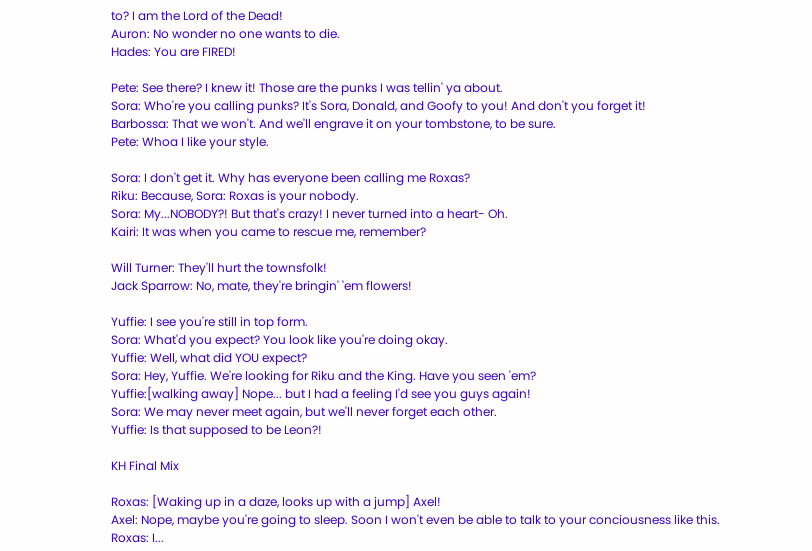to? I am the Lord of the Dead!
Auron: No wonder no one wants to die.
Hades: You are FIRED!

Pete: See there? I knew it! Those are the punks I was tellin' ya about.
Sora: Who're you calling punks? It's Sora, Donald, and Goofy to you! And don't you forget it!
Barbossa: That we won't. And we'll engrave it on your tombstone, to be sure.
Pete: Whoa I like your style.

Sora: I don't get it. Why has everyone been calling me Roxas?
Riku: Because, Sora: Roxas is your nobody.
Sora: My...NOBODY?! But that's crazy! I never turned into a heart- Oh.
Kairi: It was when you came to rescue me, remember?

Will Turner: They'll hurt the townsfolk!
Jack Sparrow: No, mate, they're bringin' 'em flowers!

Yuffie: I see you're still in top form.
Sora: What'd you expect? You look like you're doing okay.
Yuffie: Well, what did YOU expect?
Sora: Hey, Yuffie. We're looking for Riku and the King. Have you seen 'em?
Yuffie:[walking away] Nope... but I had a feeling I'd see you guys again!
Sora: We may never meet again, but we'll never forget each other.
Yuffie: Is that supposed to be Leon?!

KH Final Mix

Roxas: [Waking up in a daze, looks up with a jump] Axel!
Axel: Nope, maybe you're going to sleep. Soon I won't even be able to talk to your conciousness like this.
Roxas: I...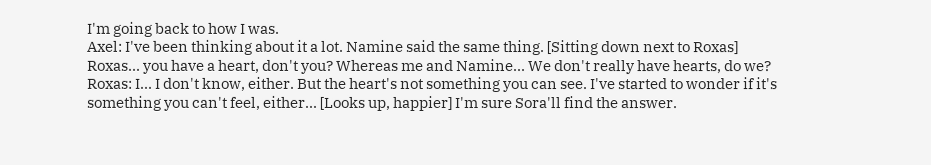I'm going back to how I was.
Axel: I've been thinking about it a lot. Namine said the same thing. [Sitting down next to Roxas] Roxas... you have a heart, don't you? Whereas me and Namine... We don't really have hearts, do we?
Roxas: I... I don't know, either. But the heart's not something you can see. I've started to wonder if it's something you can't feel, either... [Looks up, happier] I'm sure Sora'll find the answer.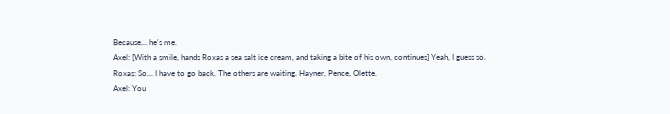Because... he's me.
Axel: [With a smile, hands Roxas a sea salt ice cream, and taking a bite of his own, continues] Yeah, I guess so.
Roxas: So... I have to go back. The others are waiting. Hayner, Pence, Olette.
Axel: You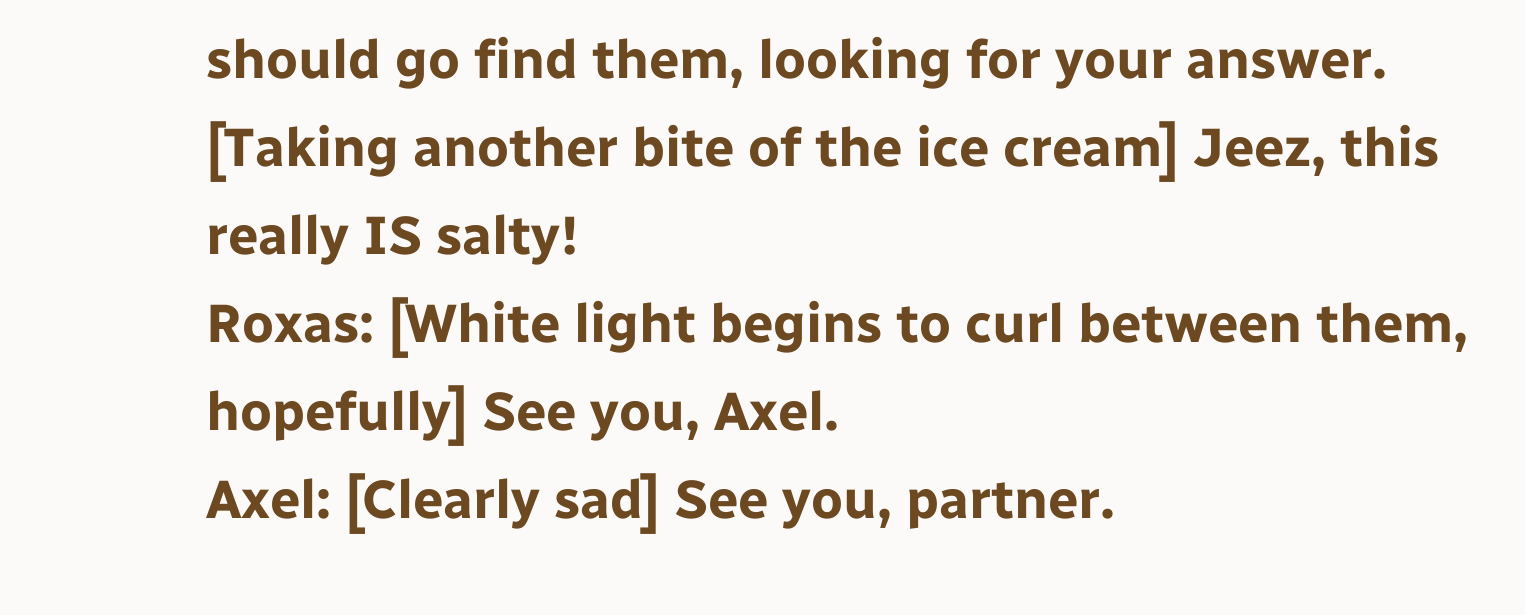should go find them, looking for your answer. [Taking another bite of the ice cream] Jeez, this really IS salty!
Roxas: [White light begins to curl between them, hopefully] See you, Axel.
Axel: [Clearly sad] See you, partner.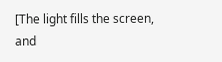[The light fills the screen, and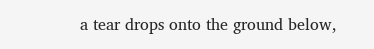a tear drops onto the ground below,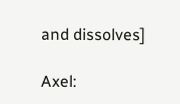and dissolves]

Axel: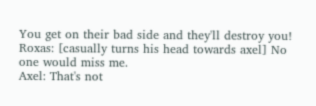You get on their bad side and they'll destroy you!
Roxas: [casually turns his head towards axel] No one would miss me.
Axel: That's not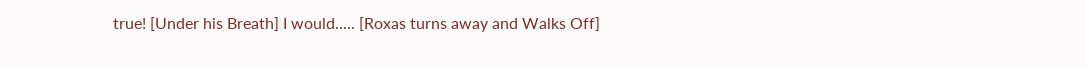true! [Under his Breath] I would..... [Roxas turns away and Walks Off]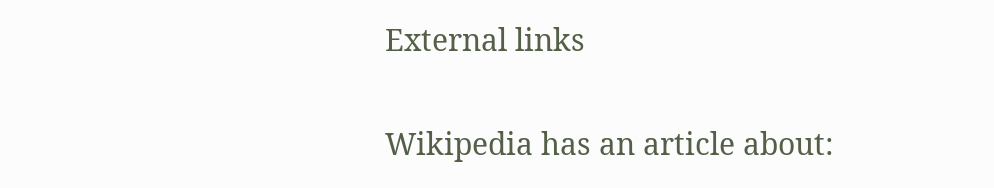External links

Wikipedia has an article about: